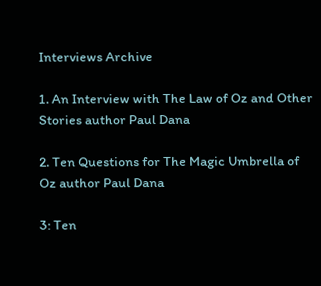Interviews Archive

1. An Interview with The Law of Oz and Other Stories author Paul Dana

2. Ten Questions for The Magic Umbrella of Oz author Paul Dana

3: Ten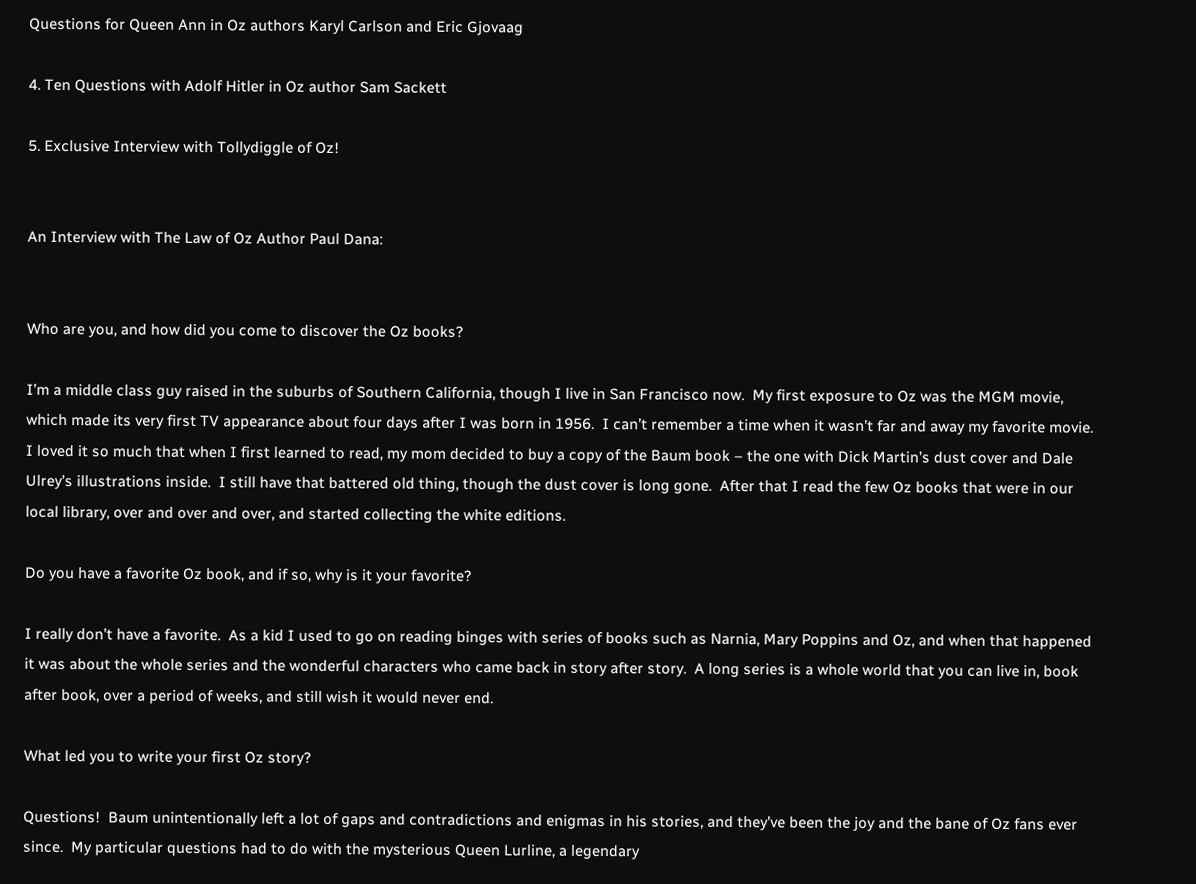Questions for Queen Ann in Oz authors Karyl Carlson and Eric Gjovaag

4. Ten Questions with Adolf Hitler in Oz author Sam Sackett

5. Exclusive Interview with Tollydiggle of Oz!


An Interview with The Law of Oz Author Paul Dana:


Who are you, and how did you come to discover the Oz books?

I’m a middle class guy raised in the suburbs of Southern California, though I live in San Francisco now.  My first exposure to Oz was the MGM movie, which made its very first TV appearance about four days after I was born in 1956.  I can’t remember a time when it wasn’t far and away my favorite movie.  I loved it so much that when I first learned to read, my mom decided to buy a copy of the Baum book – the one with Dick Martin’s dust cover and Dale Ulrey’s illustrations inside.  I still have that battered old thing, though the dust cover is long gone.  After that I read the few Oz books that were in our local library, over and over and over, and started collecting the white editions.

Do you have a favorite Oz book, and if so, why is it your favorite?

I really don’t have a favorite.  As a kid I used to go on reading binges with series of books such as Narnia, Mary Poppins and Oz, and when that happened it was about the whole series and the wonderful characters who came back in story after story.  A long series is a whole world that you can live in, book after book, over a period of weeks, and still wish it would never end.

What led you to write your first Oz story?

Questions!  Baum unintentionally left a lot of gaps and contradictions and enigmas in his stories, and they’ve been the joy and the bane of Oz fans ever since.  My particular questions had to do with the mysterious Queen Lurline, a legendary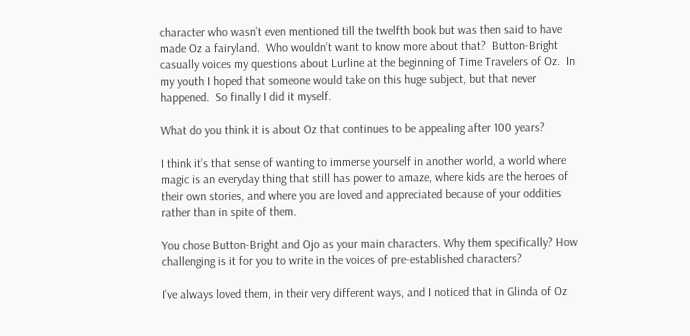character who wasn’t even mentioned till the twelfth book but was then said to have made Oz a fairyland.  Who wouldn’t want to know more about that?  Button-Bright casually voices my questions about Lurline at the beginning of Time Travelers of Oz.  In my youth I hoped that someone would take on this huge subject, but that never happened.  So finally I did it myself.

What do you think it is about Oz that continues to be appealing after 100 years?

I think it’s that sense of wanting to immerse yourself in another world, a world where magic is an everyday thing that still has power to amaze, where kids are the heroes of their own stories, and where you are loved and appreciated because of your oddities rather than in spite of them.

You chose Button-Bright and Ojo as your main characters. Why them specifically? How challenging is it for you to write in the voices of pre-established characters?

I’ve always loved them, in their very different ways, and I noticed that in Glinda of Oz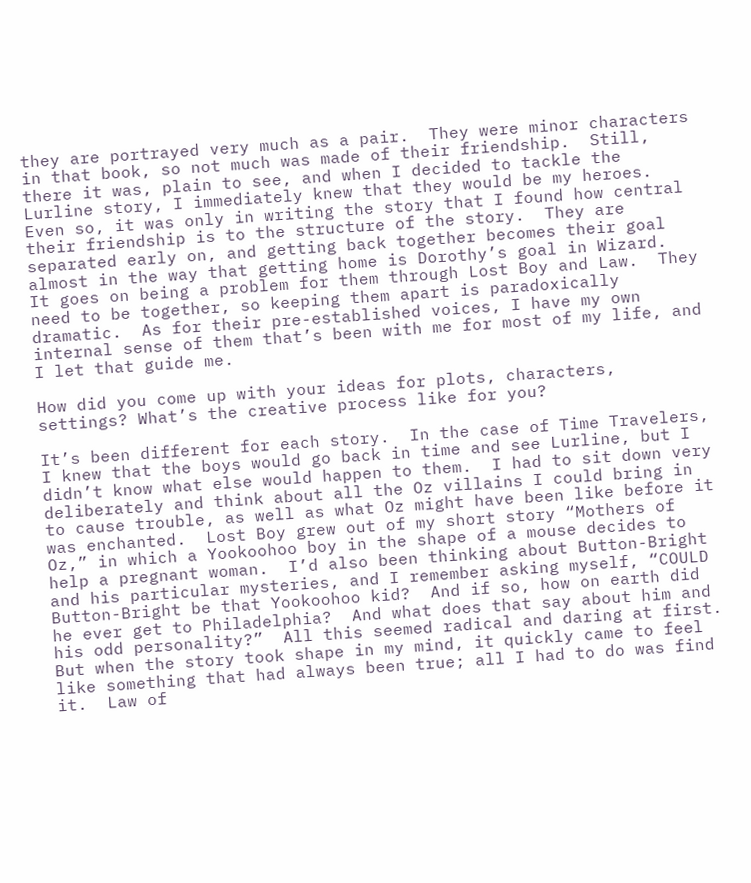they are portrayed very much as a pair.  They were minor characters in that book, so not much was made of their friendship.  Still, there it was, plain to see, and when I decided to tackle the Lurline story, I immediately knew that they would be my heroes.  Even so, it was only in writing the story that I found how central their friendship is to the structure of the story.  They are separated early on, and getting back together becomes their goal almost in the way that getting home is Dorothy’s goal in Wizard.  It goes on being a problem for them through Lost Boy and Law.  They need to be together, so keeping them apart is paradoxically dramatic.  As for their pre-established voices, I have my own internal sense of them that’s been with me for most of my life, and I let that guide me.

How did you come up with your ideas for plots, characters, settings? What’s the creative process like for you?

It’s been different for each story.  In the case of Time Travelers, I knew that the boys would go back in time and see Lurline, but I didn’t know what else would happen to them.  I had to sit down very deliberately and think about all the Oz villains I could bring in to cause trouble, as well as what Oz might have been like before it was enchanted.  Lost Boy grew out of my short story “Mothers of Oz,” in which a Yookoohoo boy in the shape of a mouse decides to help a pregnant woman.  I’d also been thinking about Button-Bright and his particular mysteries, and I remember asking myself, “COULD Button-Bright be that Yookoohoo kid?  And if so, how on earth did he ever get to Philadelphia?  And what does that say about him and his odd personality?”  All this seemed radical and daring at first.  But when the story took shape in my mind, it quickly came to feel like something that had always been true; all I had to do was find it.  Law of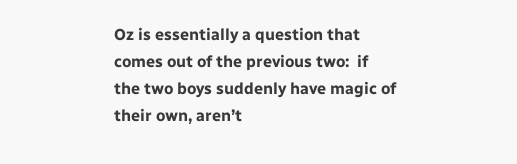Oz is essentially a question that comes out of the previous two:  if the two boys suddenly have magic of their own, aren’t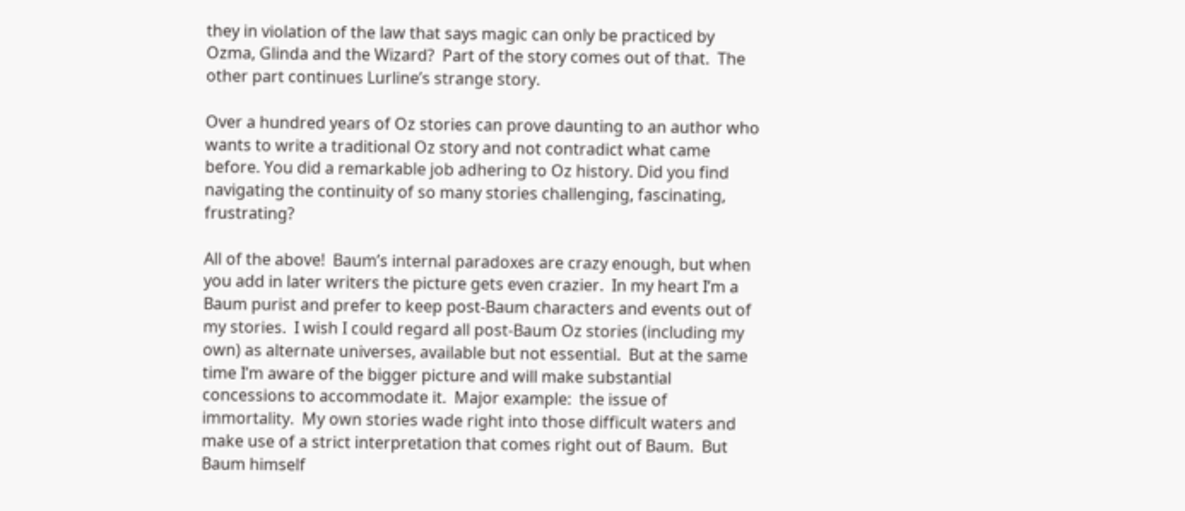they in violation of the law that says magic can only be practiced by Ozma, Glinda and the Wizard?  Part of the story comes out of that.  The other part continues Lurline’s strange story.

Over a hundred years of Oz stories can prove daunting to an author who wants to write a traditional Oz story and not contradict what came before. You did a remarkable job adhering to Oz history. Did you find navigating the continuity of so many stories challenging, fascinating, frustrating?

All of the above!  Baum’s internal paradoxes are crazy enough, but when you add in later writers the picture gets even crazier.  In my heart I’m a Baum purist and prefer to keep post-Baum characters and events out of my stories.  I wish I could regard all post-Baum Oz stories (including my own) as alternate universes, available but not essential.  But at the same time I’m aware of the bigger picture and will make substantial concessions to accommodate it.  Major example:  the issue of immortality.  My own stories wade right into those difficult waters and make use of a strict interpretation that comes right out of Baum.  But Baum himself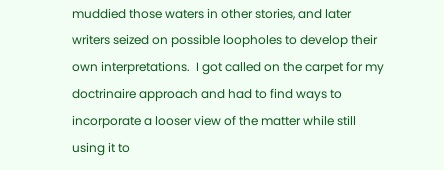muddied those waters in other stories, and later writers seized on possible loopholes to develop their own interpretations.  I got called on the carpet for my doctrinaire approach and had to find ways to incorporate a looser view of the matter while still using it to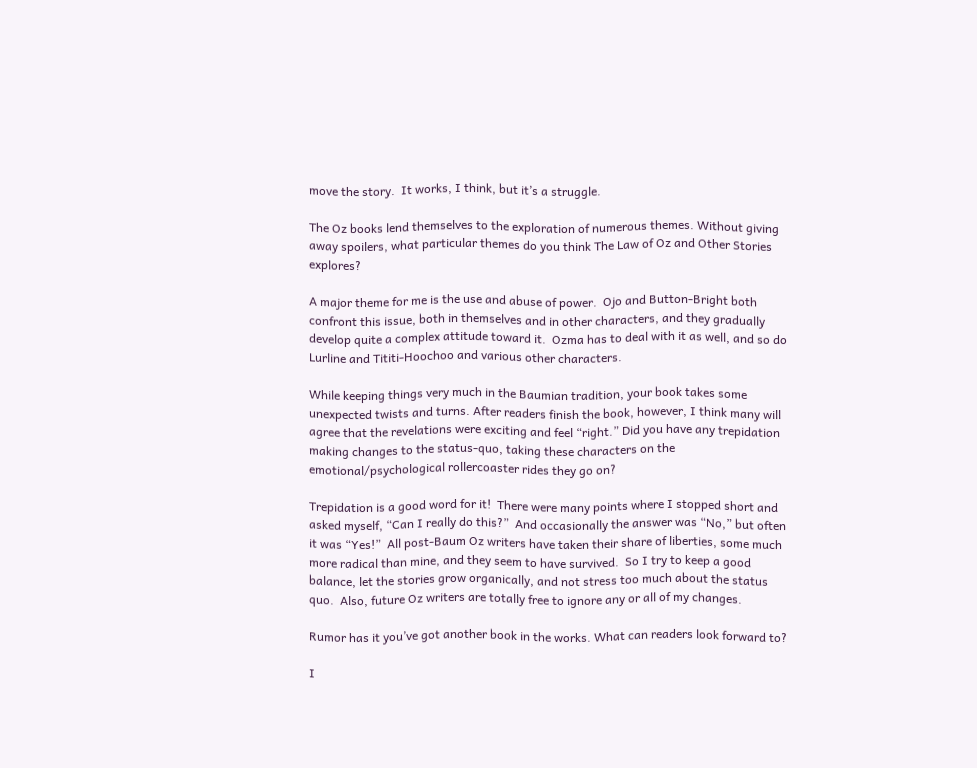move the story.  It works, I think, but it’s a struggle.

The Oz books lend themselves to the exploration of numerous themes. Without giving away spoilers, what particular themes do you think The Law of Oz and Other Stories explores?

A major theme for me is the use and abuse of power.  Ojo and Button-Bright both confront this issue, both in themselves and in other characters, and they gradually develop quite a complex attitude toward it.  Ozma has to deal with it as well, and so do Lurline and Tititi-Hoochoo and various other characters.

While keeping things very much in the Baumian tradition, your book takes some unexpected twists and turns. After readers finish the book, however, I think many will agree that the revelations were exciting and feel “right.” Did you have any trepidation making changes to the status-quo, taking these characters on the emotional/psychological rollercoaster rides they go on?

Trepidation is a good word for it!  There were many points where I stopped short and asked myself, “Can I really do this?”  And occasionally the answer was “No,” but often it was “Yes!”  All post-Baum Oz writers have taken their share of liberties, some much more radical than mine, and they seem to have survived.  So I try to keep a good balance, let the stories grow organically, and not stress too much about the status quo.  Also, future Oz writers are totally free to ignore any or all of my changes.

Rumor has it you’ve got another book in the works. What can readers look forward to?

I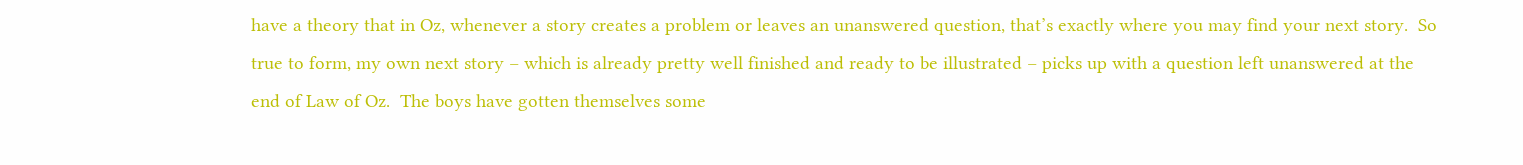have a theory that in Oz, whenever a story creates a problem or leaves an unanswered question, that’s exactly where you may find your next story.  So true to form, my own next story – which is already pretty well finished and ready to be illustrated – picks up with a question left unanswered at the end of Law of Oz.  The boys have gotten themselves some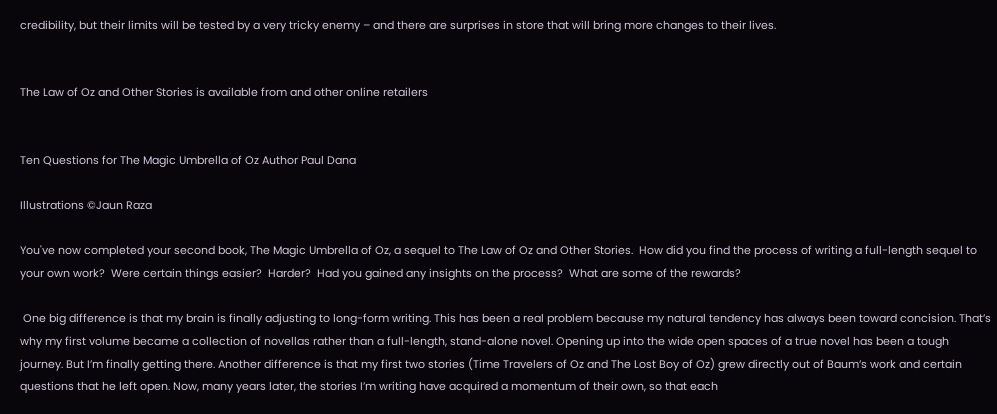credibility, but their limits will be tested by a very tricky enemy – and there are surprises in store that will bring more changes to their lives.


The Law of Oz and Other Stories is available from and other online retailers


Ten Questions for The Magic Umbrella of Oz Author Paul Dana

Illustrations ©Jaun Raza

You've now completed your second book, The Magic Umbrella of Oz, a sequel to The Law of Oz and Other Stories.  How did you find the process of writing a full-length sequel to your own work?  Were certain things easier?  Harder?  Had you gained any insights on the process?  What are some of the rewards?

 One big difference is that my brain is finally adjusting to long-form writing. This has been a real problem because my natural tendency has always been toward concision. That’s why my first volume became a collection of novellas rather than a full-length, stand-alone novel. Opening up into the wide open spaces of a true novel has been a tough journey. But I’m finally getting there. Another difference is that my first two stories (Time Travelers of Oz and The Lost Boy of Oz) grew directly out of Baum’s work and certain questions that he left open. Now, many years later, the stories I’m writing have acquired a momentum of their own, so that each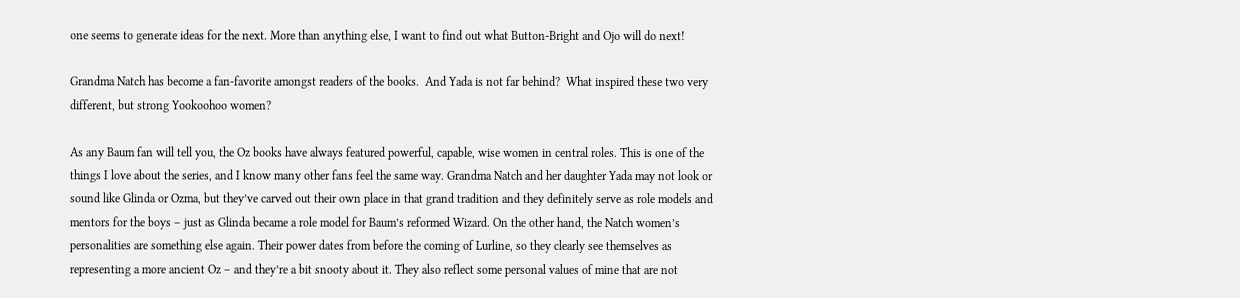one seems to generate ideas for the next. More than anything else, I want to find out what Button-Bright and Ojo will do next!

Grandma Natch has become a fan-favorite amongst readers of the books.  And Yada is not far behind?  What inspired these two very different, but strong Yookoohoo women?

As any Baum fan will tell you, the Oz books have always featured powerful, capable, wise women in central roles. This is one of the things I love about the series, and I know many other fans feel the same way. Grandma Natch and her daughter Yada may not look or sound like Glinda or Ozma, but they’ve carved out their own place in that grand tradition and they definitely serve as role models and mentors for the boys – just as Glinda became a role model for Baum’s reformed Wizard. On the other hand, the Natch women’s personalities are something else again. Their power dates from before the coming of Lurline, so they clearly see themselves as representing a more ancient Oz – and they’re a bit snooty about it. They also reflect some personal values of mine that are not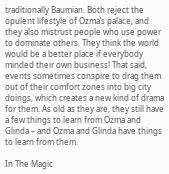traditionally Baumian. Both reject the opulent lifestyle of Ozma’s palace, and they also mistrust people who use power to dominate others. They think the world would be a better place if everybody minded their own business! That said, events sometimes conspire to drag them out of their comfort zones into big city doings, which creates a new kind of drama for them. As old as they are, they still have a few things to learn from Ozma and Glinda – and Ozma and Glinda have things to learn from them.

In The Magic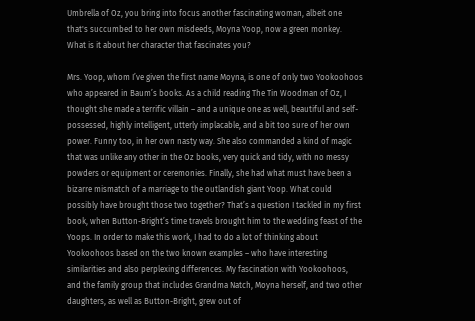Umbrella of Oz, you bring into focus another fascinating woman, albeit one that's succumbed to her own misdeeds, Moyna Yoop, now a green monkey.  What is it about her character that fascinates you?

Mrs. Yoop, whom I’ve given the first name Moyna, is one of only two Yookoohoos who appeared in Baum’s books. As a child reading The Tin Woodman of Oz, I thought she made a terrific villain – and a unique one as well, beautiful and self-possessed, highly intelligent, utterly implacable, and a bit too sure of her own power. Funny too, in her own nasty way. She also commanded a kind of magic that was unlike any other in the Oz books, very quick and tidy, with no messy powders or equipment or ceremonies. Finally, she had what must have been a bizarre mismatch of a marriage to the outlandish giant Yoop. What could possibly have brought those two together? That’s a question I tackled in my first book, when Button-Bright’s time travels brought him to the wedding feast of the Yoops. In order to make this work, I had to do a lot of thinking about Yookoohoos based on the two known examples – who have interesting similarities and also perplexing differences. My fascination with Yookoohoos, and the family group that includes Grandma Natch, Moyna herself, and two other daughters, as well as Button-Bright, grew out of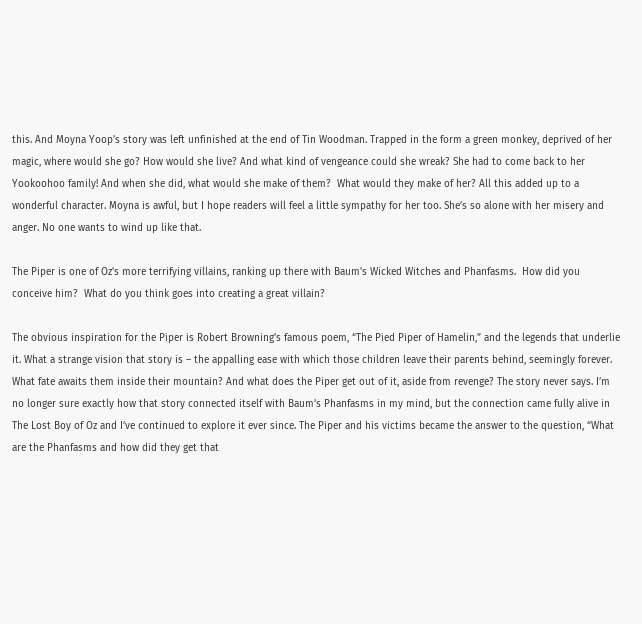this. And Moyna Yoop’s story was left unfinished at the end of Tin Woodman. Trapped in the form a green monkey, deprived of her magic, where would she go? How would she live? And what kind of vengeance could she wreak? She had to come back to her Yookoohoo family! And when she did, what would she make of them?  What would they make of her? All this added up to a wonderful character. Moyna is awful, but I hope readers will feel a little sympathy for her too. She’s so alone with her misery and anger. No one wants to wind up like that.

The Piper is one of Oz's more terrifying villains, ranking up there with Baum's Wicked Witches and Phanfasms.  How did you conceive him?  What do you think goes into creating a great villain?

The obvious inspiration for the Piper is Robert Browning’s famous poem, “The Pied Piper of Hamelin,” and the legends that underlie it. What a strange vision that story is – the appalling ease with which those children leave their parents behind, seemingly forever. What fate awaits them inside their mountain? And what does the Piper get out of it, aside from revenge? The story never says. I’m no longer sure exactly how that story connected itself with Baum’s Phanfasms in my mind, but the connection came fully alive in The Lost Boy of Oz and I’ve continued to explore it ever since. The Piper and his victims became the answer to the question, “What are the Phanfasms and how did they get that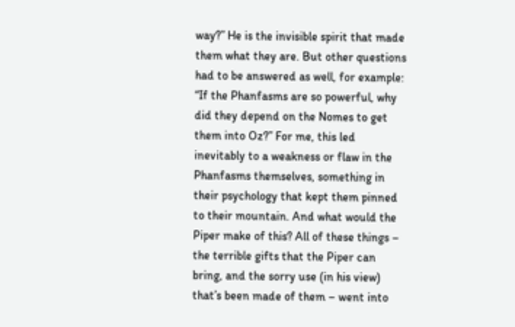way?” He is the invisible spirit that made them what they are. But other questions had to be answered as well, for example: “If the Phanfasms are so powerful, why did they depend on the Nomes to get them into Oz?” For me, this led inevitably to a weakness or flaw in the Phanfasms themselves, something in their psychology that kept them pinned to their mountain. And what would the Piper make of this? All of these things – the terrible gifts that the Piper can bring, and the sorry use (in his view) that’s been made of them – went into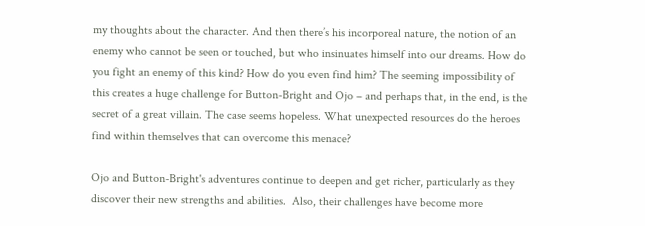my thoughts about the character. And then there’s his incorporeal nature, the notion of an enemy who cannot be seen or touched, but who insinuates himself into our dreams. How do you fight an enemy of this kind? How do you even find him? The seeming impossibility of this creates a huge challenge for Button-Bright and Ojo – and perhaps that, in the end, is the secret of a great villain. The case seems hopeless. What unexpected resources do the heroes find within themselves that can overcome this menace?

Ojo and Button-Bright's adventures continue to deepen and get richer, particularly as they discover their new strengths and abilities.  Also, their challenges have become more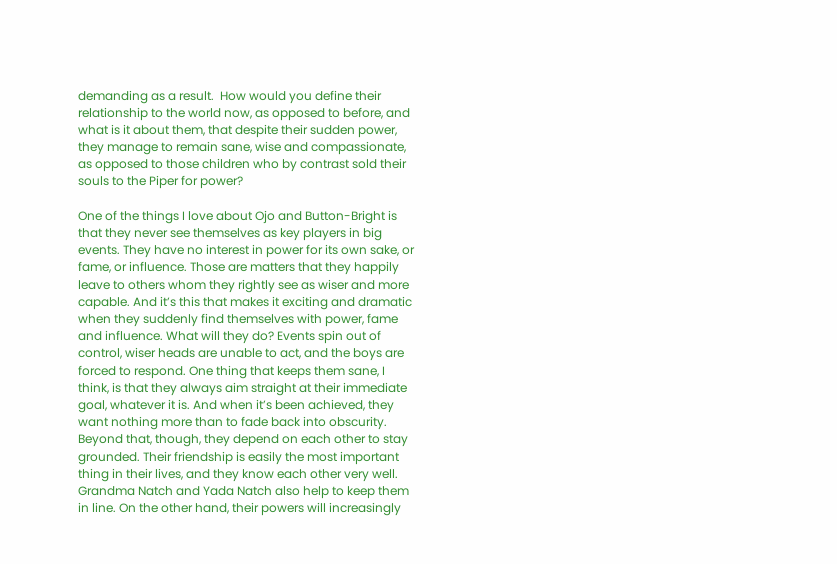demanding as a result.  How would you define their relationship to the world now, as opposed to before, and what is it about them, that despite their sudden power, they manage to remain sane, wise and compassionate, as opposed to those children who by contrast sold their souls to the Piper for power?

One of the things I love about Ojo and Button-Bright is that they never see themselves as key players in big events. They have no interest in power for its own sake, or fame, or influence. Those are matters that they happily leave to others whom they rightly see as wiser and more capable. And it’s this that makes it exciting and dramatic when they suddenly find themselves with power, fame and influence. What will they do? Events spin out of control, wiser heads are unable to act, and the boys are forced to respond. One thing that keeps them sane, I think, is that they always aim straight at their immediate goal, whatever it is. And when it’s been achieved, they want nothing more than to fade back into obscurity. Beyond that, though, they depend on each other to stay grounded. Their friendship is easily the most important thing in their lives, and they know each other very well. Grandma Natch and Yada Natch also help to keep them in line. On the other hand, their powers will increasingly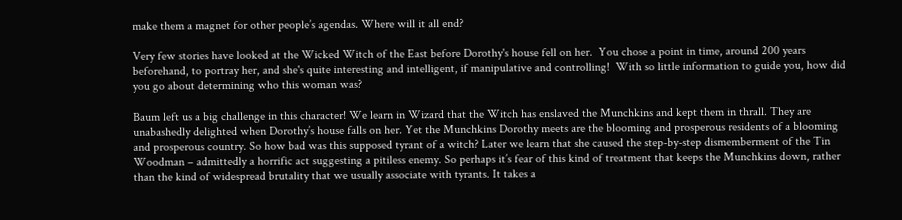make them a magnet for other people’s agendas. Where will it all end?

Very few stories have looked at the Wicked Witch of the East before Dorothy's house fell on her.  You chose a point in time, around 200 years beforehand, to portray her, and she's quite interesting and intelligent, if manipulative and controlling!  With so little information to guide you, how did you go about determining who this woman was?

Baum left us a big challenge in this character! We learn in Wizard that the Witch has enslaved the Munchkins and kept them in thrall. They are unabashedly delighted when Dorothy’s house falls on her. Yet the Munchkins Dorothy meets are the blooming and prosperous residents of a blooming and prosperous country. So how bad was this supposed tyrant of a witch? Later we learn that she caused the step-by-step dismemberment of the Tin Woodman – admittedly a horrific act suggesting a pitiless enemy. So perhaps it’s fear of this kind of treatment that keeps the Munchkins down, rather than the kind of widespread brutality that we usually associate with tyrants. It takes a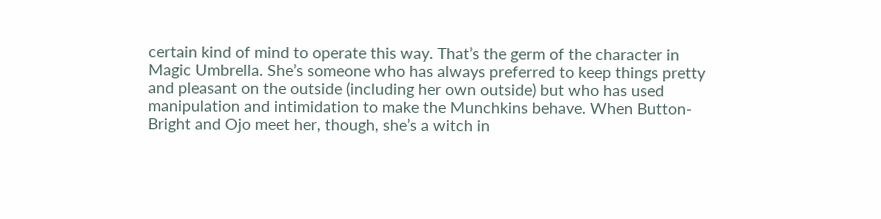certain kind of mind to operate this way. That’s the germ of the character in Magic Umbrella. She’s someone who has always preferred to keep things pretty and pleasant on the outside (including her own outside) but who has used manipulation and intimidation to make the Munchkins behave. When Button-Bright and Ojo meet her, though, she’s a witch in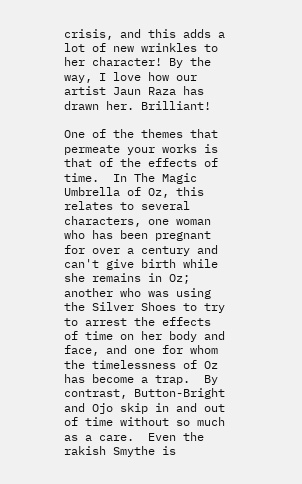crisis, and this adds a lot of new wrinkles to her character! By the way, I love how our artist Jaun Raza has drawn her. Brilliant!

One of the themes that permeate your works is that of the effects of time.  In The Magic Umbrella of Oz, this relates to several characters, one woman who has been pregnant for over a century and can't give birth while she remains in Oz; another who was using the Silver Shoes to try to arrest the effects of time on her body and face, and one for whom the timelessness of Oz has become a trap.  By contrast, Button-Bright and Ojo skip in and out of time without so much as a care.  Even the rakish Smythe is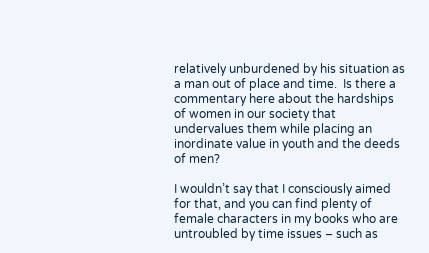relatively unburdened by his situation as a man out of place and time.  Is there a commentary here about the hardships of women in our society that undervalues them while placing an inordinate value in youth and the deeds of men?

I wouldn’t say that I consciously aimed for that, and you can find plenty of female characters in my books who are untroubled by time issues – such as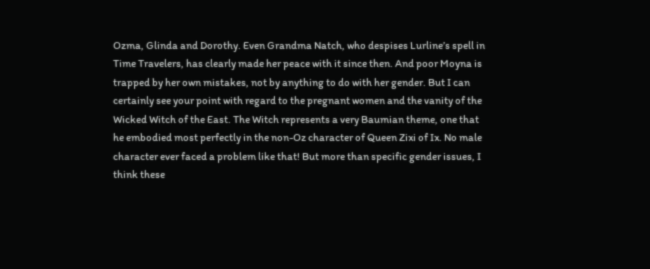Ozma, Glinda and Dorothy. Even Grandma Natch, who despises Lurline’s spell in Time Travelers, has clearly made her peace with it since then. And poor Moyna is trapped by her own mistakes, not by anything to do with her gender. But I can certainly see your point with regard to the pregnant women and the vanity of the Wicked Witch of the East. The Witch represents a very Baumian theme, one that he embodied most perfectly in the non-Oz character of Queen Zixi of Ix. No male character ever faced a problem like that! But more than specific gender issues, I think these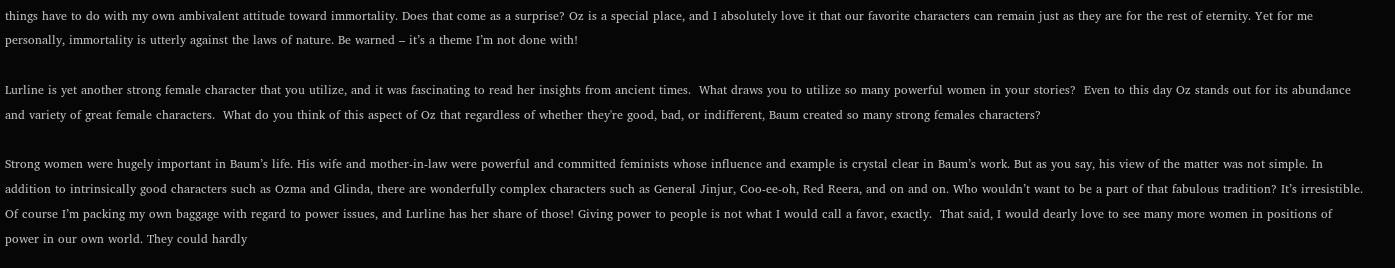things have to do with my own ambivalent attitude toward immortality. Does that come as a surprise? Oz is a special place, and I absolutely love it that our favorite characters can remain just as they are for the rest of eternity. Yet for me personally, immortality is utterly against the laws of nature. Be warned – it’s a theme I’m not done with!

Lurline is yet another strong female character that you utilize, and it was fascinating to read her insights from ancient times.  What draws you to utilize so many powerful women in your stories?  Even to this day Oz stands out for its abundance and variety of great female characters.  What do you think of this aspect of Oz that regardless of whether they're good, bad, or indifferent, Baum created so many strong females characters?

Strong women were hugely important in Baum’s life. His wife and mother-in-law were powerful and committed feminists whose influence and example is crystal clear in Baum’s work. But as you say, his view of the matter was not simple. In addition to intrinsically good characters such as Ozma and Glinda, there are wonderfully complex characters such as General Jinjur, Coo-ee-oh, Red Reera, and on and on. Who wouldn’t want to be a part of that fabulous tradition? It’s irresistible. Of course I’m packing my own baggage with regard to power issues, and Lurline has her share of those! Giving power to people is not what I would call a favor, exactly.  That said, I would dearly love to see many more women in positions of power in our own world. They could hardly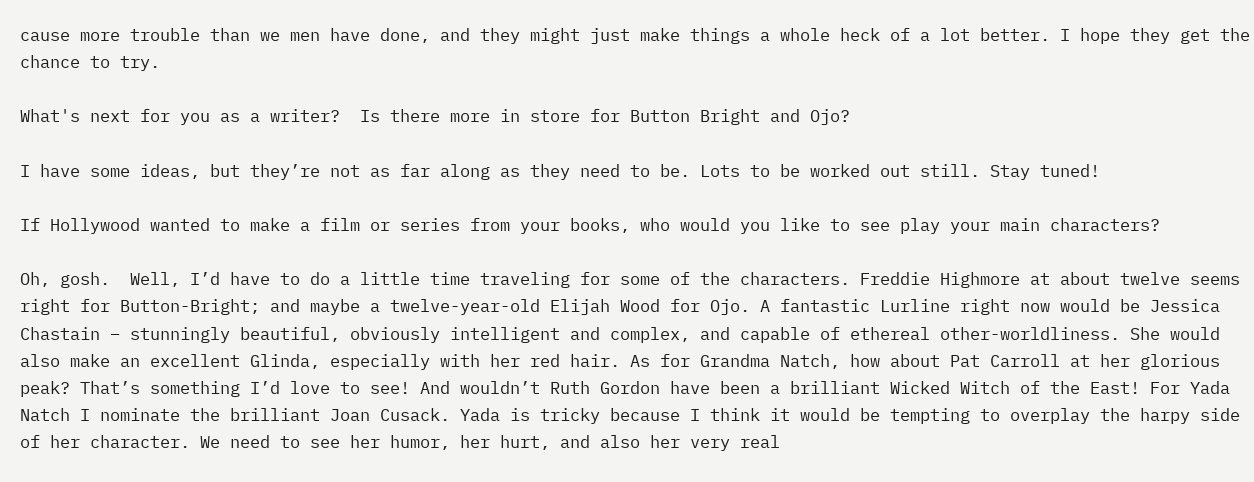cause more trouble than we men have done, and they might just make things a whole heck of a lot better. I hope they get the chance to try.

What's next for you as a writer?  Is there more in store for Button Bright and Ojo?

I have some ideas, but they’re not as far along as they need to be. Lots to be worked out still. Stay tuned!

If Hollywood wanted to make a film or series from your books, who would you like to see play your main characters?

Oh, gosh.  Well, I’d have to do a little time traveling for some of the characters. Freddie Highmore at about twelve seems right for Button-Bright; and maybe a twelve-year-old Elijah Wood for Ojo. A fantastic Lurline right now would be Jessica Chastain – stunningly beautiful, obviously intelligent and complex, and capable of ethereal other-worldliness. She would also make an excellent Glinda, especially with her red hair. As for Grandma Natch, how about Pat Carroll at her glorious peak? That’s something I’d love to see! And wouldn’t Ruth Gordon have been a brilliant Wicked Witch of the East! For Yada Natch I nominate the brilliant Joan Cusack. Yada is tricky because I think it would be tempting to overplay the harpy side of her character. We need to see her humor, her hurt, and also her very real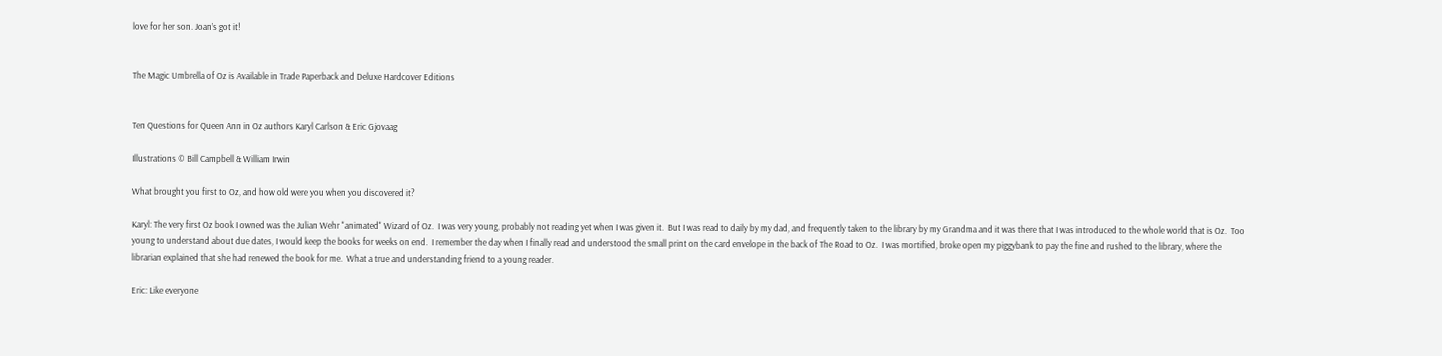love for her son. Joan’s got it!


The Magic Umbrella of Oz is Available in Trade Paperback and Deluxe Hardcover Editions


Ten Questions for Queen Ann in Oz authors Karyl Carlson & Eric Gjovaag

Illustrations © Bill Campbell & William Irwin

What brought you first to Oz, and how old were you when you discovered it?

Karyl: The very first Oz book I owned was the Julian Wehr "animated" Wizard of Oz.  I was very young, probably not reading yet when I was given it.  But I was read to daily by my dad, and frequently taken to the library by my Grandma and it was there that I was introduced to the whole world that is Oz.  Too young to understand about due dates, I would keep the books for weeks on end.  I remember the day when I finally read and understood the small print on the card envelope in the back of The Road to Oz.  I was mortified, broke open my piggybank to pay the fine and rushed to the library, where the librarian explained that she had renewed the book for me.  What a true and understanding friend to a young reader.

Eric: Like everyone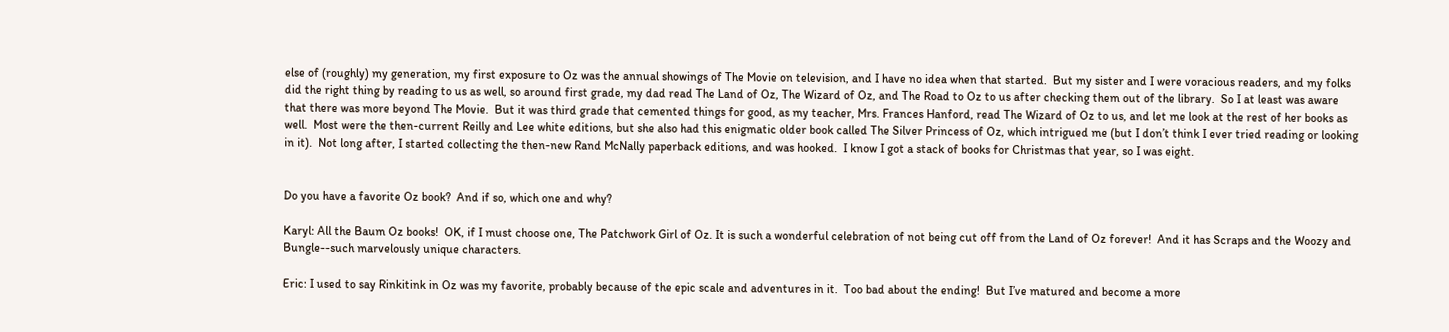else of (roughly) my generation, my first exposure to Oz was the annual showings of The Movie on television, and I have no idea when that started.  But my sister and I were voracious readers, and my folks did the right thing by reading to us as well, so around first grade, my dad read The Land of Oz, The Wizard of Oz, and The Road to Oz to us after checking them out of the library.  So I at least was aware that there was more beyond The Movie.  But it was third grade that cemented things for good, as my teacher, Mrs. Frances Hanford, read The Wizard of Oz to us, and let me look at the rest of her books as well.  Most were the then-current Reilly and Lee white editions, but she also had this enigmatic older book called The Silver Princess of Oz, which intrigued me (but I don’t think I ever tried reading or looking in it).  Not long after, I started collecting the then-new Rand McNally paperback editions, and was hooked.  I know I got a stack of books for Christmas that year, so I was eight.


Do you have a favorite Oz book?  And if so, which one and why?

Karyl: All the Baum Oz books!  OK, if I must choose one, The Patchwork Girl of Oz. It is such a wonderful celebration of not being cut off from the Land of Oz forever!  And it has Scraps and the Woozy and Bungle--such marvelously unique characters.

Eric: I used to say Rinkitink in Oz was my favorite, probably because of the epic scale and adventures in it.  Too bad about the ending!  But I’ve matured and become a more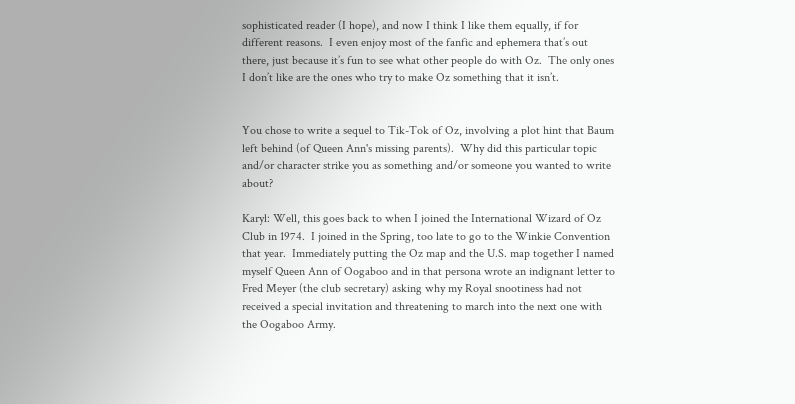sophisticated reader (I hope), and now I think I like them equally, if for different reasons.  I even enjoy most of the fanfic and ephemera that’s out there, just because it’s fun to see what other people do with Oz.  The only ones I don’t like are the ones who try to make Oz something that it isn’t.


You chose to write a sequel to Tik-Tok of Oz, involving a plot hint that Baum left behind (of Queen Ann's missing parents).  Why did this particular topic and/or character strike you as something and/or someone you wanted to write about?

Karyl: Well, this goes back to when I joined the International Wizard of Oz Club in 1974.  I joined in the Spring, too late to go to the Winkie Convention that year.  Immediately putting the Oz map and the U.S. map together I named myself Queen Ann of Oogaboo and in that persona wrote an indignant letter to Fred Meyer (the club secretary) asking why my Royal snootiness had not received a special invitation and threatening to march into the next one with the Oogaboo Army.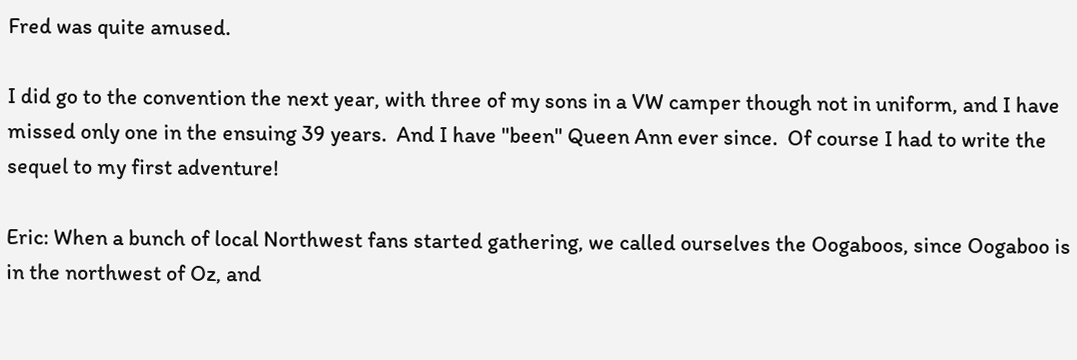Fred was quite amused.

I did go to the convention the next year, with three of my sons in a VW camper though not in uniform, and I have missed only one in the ensuing 39 years.  And I have "been" Queen Ann ever since.  Of course I had to write the sequel to my first adventure!

Eric: When a bunch of local Northwest fans started gathering, we called ourselves the Oogaboos, since Oogaboo is in the northwest of Oz, and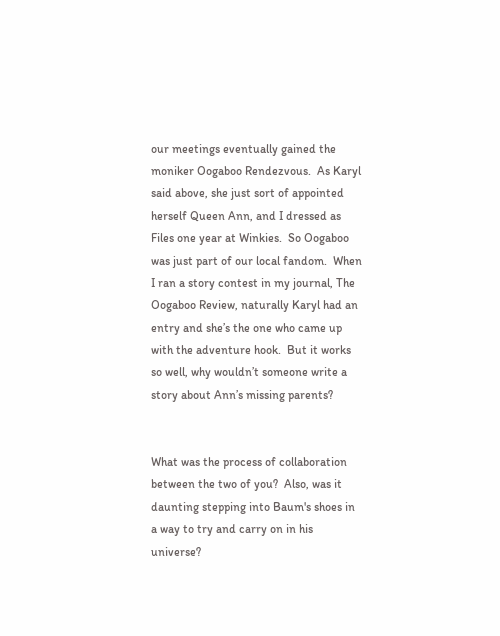our meetings eventually gained the moniker Oogaboo Rendezvous.  As Karyl said above, she just sort of appointed herself Queen Ann, and I dressed as Files one year at Winkies.  So Oogaboo was just part of our local fandom.  When I ran a story contest in my journal, The Oogaboo Review, naturally Karyl had an entry and she’s the one who came up with the adventure hook.  But it works so well, why wouldn’t someone write a story about Ann’s missing parents?


What was the process of collaboration between the two of you?  Also, was it daunting stepping into Baum's shoes in a way to try and carry on in his universe?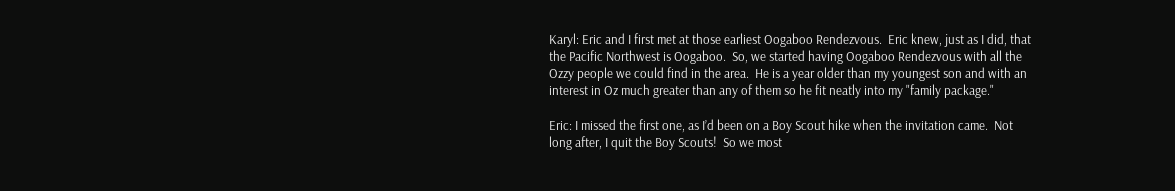Karyl: Eric and I first met at those earliest Oogaboo Rendezvous.  Eric knew, just as I did, that the Pacific Northwest is Oogaboo.  So, we started having Oogaboo Rendezvous with all the Ozzy people we could find in the area.  He is a year older than my youngest son and with an interest in Oz much greater than any of them so he fit neatly into my "family package."

Eric: I missed the first one, as I’d been on a Boy Scout hike when the invitation came.  Not long after, I quit the Boy Scouts!  So we most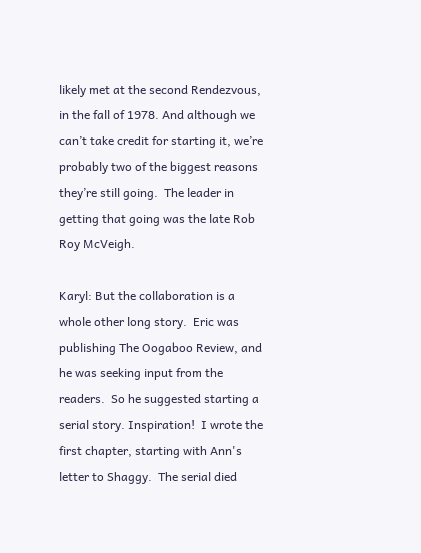likely met at the second Rendezvous, in the fall of 1978. And although we can’t take credit for starting it, we’re probably two of the biggest reasons they’re still going.  The leader in getting that going was the late Rob Roy McVeigh.

Karyl: But the collaboration is a whole other long story.  Eric was publishing The Oogaboo Review, and he was seeking input from the readers.  So he suggested starting a serial story. Inspiration!  I wrote the first chapter, starting with Ann's letter to Shaggy.  The serial died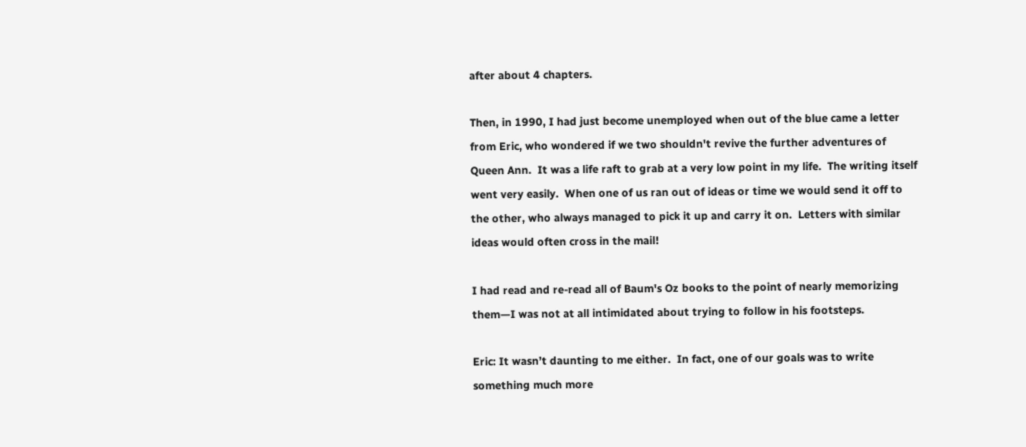after about 4 chapters.

Then, in 1990, I had just become unemployed when out of the blue came a letter from Eric, who wondered if we two shouldn't revive the further adventures of Queen Ann.  It was a life raft to grab at a very low point in my life.  The writing itself went very easily.  When one of us ran out of ideas or time we would send it off to the other, who always managed to pick it up and carry it on.  Letters with similar ideas would often cross in the mail!

I had read and re-read all of Baum's Oz books to the point of nearly memorizing them—I was not at all intimidated about trying to follow in his footsteps.

Eric: It wasn’t daunting to me either.  In fact, one of our goals was to write something much more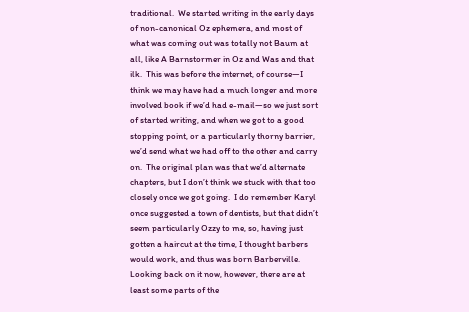traditional.  We started writing in the early days of non-canonical Oz ephemera, and most of what was coming out was totally not Baum at all, like A Barnstormer in Oz and Was and that ilk.  This was before the internet, of course—I think we may have had a much longer and more involved book if we’d had e-mail—so we just sort of started writing, and when we got to a good stopping point, or a particularly thorny barrier, we’d send what we had off to the other and carry on.  The original plan was that we’d alternate chapters, but I don’t think we stuck with that too closely once we got going.  I do remember Karyl once suggested a town of dentists, but that didn’t seem particularly Ozzy to me, so, having just gotten a haircut at the time, I thought barbers would work, and thus was born Barberville.  Looking back on it now, however, there are at least some parts of the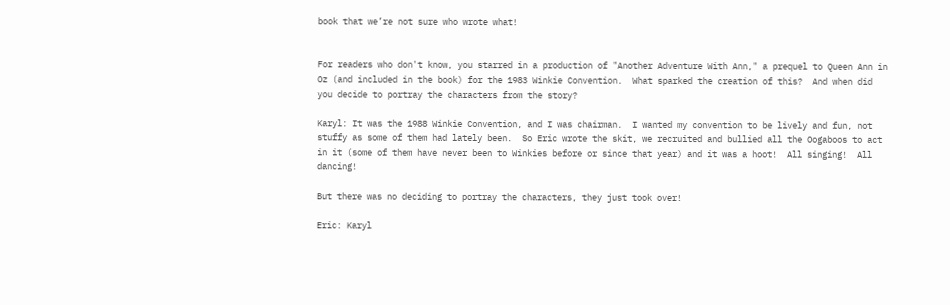book that we’re not sure who wrote what!


For readers who don't know, you starred in a production of "Another Adventure With Ann," a prequel to Queen Ann in Oz (and included in the book) for the 1983 Winkie Convention.  What sparked the creation of this?  And when did you decide to portray the characters from the story?

Karyl: It was the 1988 Winkie Convention, and I was chairman.  I wanted my convention to be lively and fun, not stuffy as some of them had lately been.  So Eric wrote the skit, we recruited and bullied all the Oogaboos to act in it (some of them have never been to Winkies before or since that year) and it was a hoot!  All singing!  All dancing!

But there was no deciding to portray the characters, they just took over!

Eric: Karyl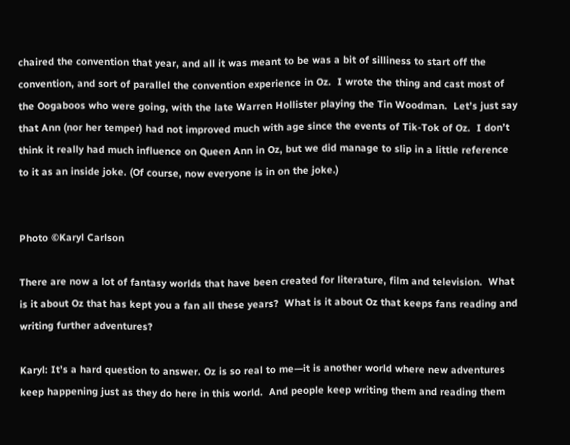chaired the convention that year, and all it was meant to be was a bit of silliness to start off the convention, and sort of parallel the convention experience in Oz.  I wrote the thing and cast most of the Oogaboos who were going, with the late Warren Hollister playing the Tin Woodman.  Let’s just say that Ann (nor her temper) had not improved much with age since the events of Tik-Tok of Oz.  I don’t think it really had much influence on Queen Ann in Oz, but we did manage to slip in a little reference to it as an inside joke. (Of course, now everyone is in on the joke.)


Photo ©Karyl Carlson

There are now a lot of fantasy worlds that have been created for literature, film and television.  What is it about Oz that has kept you a fan all these years?  What is it about Oz that keeps fans reading and writing further adventures?

Karyl: It’s a hard question to answer. Oz is so real to me—it is another world where new adventures keep happening just as they do here in this world.  And people keep writing them and reading them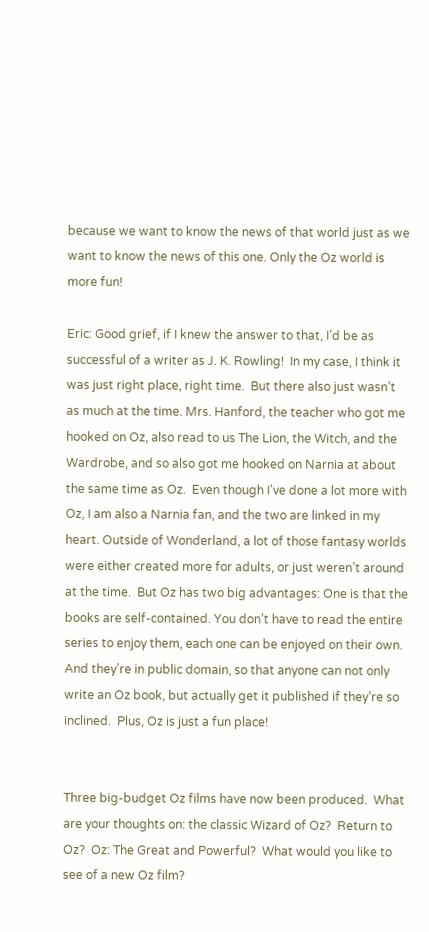because we want to know the news of that world just as we want to know the news of this one. Only the Oz world is more fun!

Eric: Good grief, if I knew the answer to that, I’d be as successful of a writer as J. K. Rowling!  In my case, I think it was just right place, right time.  But there also just wasn’t as much at the time. Mrs. Hanford, the teacher who got me hooked on Oz, also read to us The Lion, the Witch, and the Wardrobe, and so also got me hooked on Narnia at about the same time as Oz.  Even though I’ve done a lot more with Oz, I am also a Narnia fan, and the two are linked in my heart. Outside of Wonderland, a lot of those fantasy worlds were either created more for adults, or just weren’t around at the time.  But Oz has two big advantages: One is that the books are self-contained. You don’t have to read the entire series to enjoy them, each one can be enjoyed on their own. And they’re in public domain, so that anyone can not only write an Oz book, but actually get it published if they’re so inclined.  Plus, Oz is just a fun place!


Three big-budget Oz films have now been produced.  What are your thoughts on: the classic Wizard of Oz?  Return to Oz?  Oz: The Great and Powerful?  What would you like to see of a new Oz film?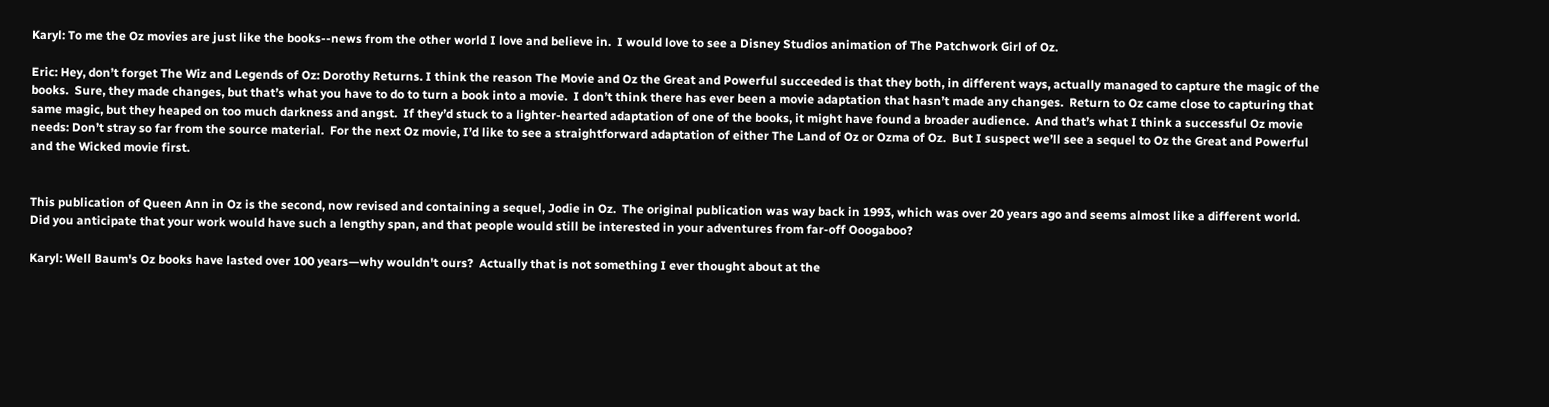Karyl: To me the Oz movies are just like the books--news from the other world I love and believe in.  I would love to see a Disney Studios animation of The Patchwork Girl of Oz.

Eric: Hey, don’t forget The Wiz and Legends of Oz: Dorothy Returns. I think the reason The Movie and Oz the Great and Powerful succeeded is that they both, in different ways, actually managed to capture the magic of the books.  Sure, they made changes, but that’s what you have to do to turn a book into a movie.  I don’t think there has ever been a movie adaptation that hasn’t made any changes.  Return to Oz came close to capturing that same magic, but they heaped on too much darkness and angst.  If they’d stuck to a lighter-hearted adaptation of one of the books, it might have found a broader audience.  And that’s what I think a successful Oz movie needs: Don’t stray so far from the source material.  For the next Oz movie, I’d like to see a straightforward adaptation of either The Land of Oz or Ozma of Oz.  But I suspect we’ll see a sequel to Oz the Great and Powerful and the Wicked movie first.


This publication of Queen Ann in Oz is the second, now revised and containing a sequel, Jodie in Oz.  The original publication was way back in 1993, which was over 20 years ago and seems almost like a different world.  Did you anticipate that your work would have such a lengthy span, and that people would still be interested in your adventures from far-off Ooogaboo?

Karyl: Well Baum's Oz books have lasted over 100 years—why wouldn't ours?  Actually that is not something I ever thought about at the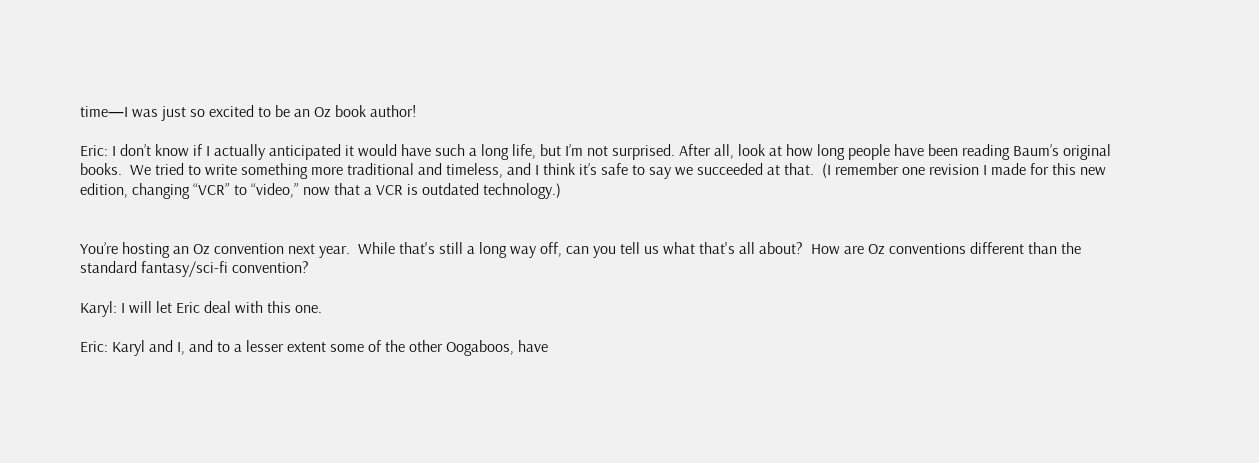time—I was just so excited to be an Oz book author!

Eric: I don’t know if I actually anticipated it would have such a long life, but I’m not surprised. After all, look at how long people have been reading Baum’s original books.  We tried to write something more traditional and timeless, and I think it’s safe to say we succeeded at that.  (I remember one revision I made for this new edition, changing “VCR” to “video,” now that a VCR is outdated technology.)


You’re hosting an Oz convention next year.  While that's still a long way off, can you tell us what that's all about?  How are Oz conventions different than the standard fantasy/sci-fi convention?

Karyl: I will let Eric deal with this one.

Eric: Karyl and I, and to a lesser extent some of the other Oogaboos, have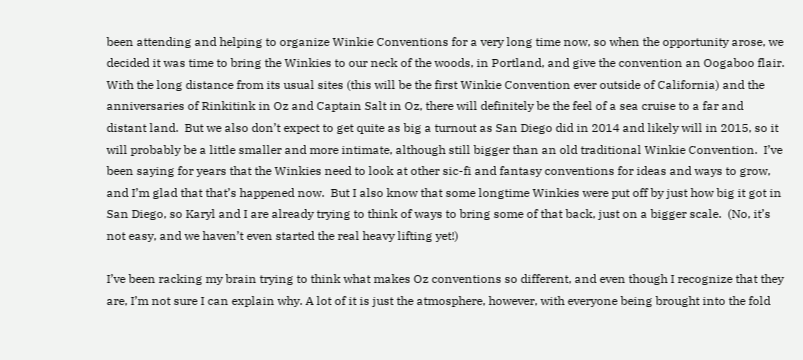been attending and helping to organize Winkie Conventions for a very long time now, so when the opportunity arose, we decided it was time to bring the Winkies to our neck of the woods, in Portland, and give the convention an Oogaboo flair.  With the long distance from its usual sites (this will be the first Winkie Convention ever outside of California) and the anniversaries of Rinkitink in Oz and Captain Salt in Oz, there will definitely be the feel of a sea cruise to a far and distant land.  But we also don’t expect to get quite as big a turnout as San Diego did in 2014 and likely will in 2015, so it will probably be a little smaller and more intimate, although still bigger than an old traditional Winkie Convention.  I’ve been saying for years that the Winkies need to look at other sic-fi and fantasy conventions for ideas and ways to grow, and I’m glad that that’s happened now.  But I also know that some longtime Winkies were put off by just how big it got in San Diego, so Karyl and I are already trying to think of ways to bring some of that back, just on a bigger scale.  (No, it’s not easy, and we haven’t even started the real heavy lifting yet!)

I’ve been racking my brain trying to think what makes Oz conventions so different, and even though I recognize that they are, I’m not sure I can explain why. A lot of it is just the atmosphere, however, with everyone being brought into the fold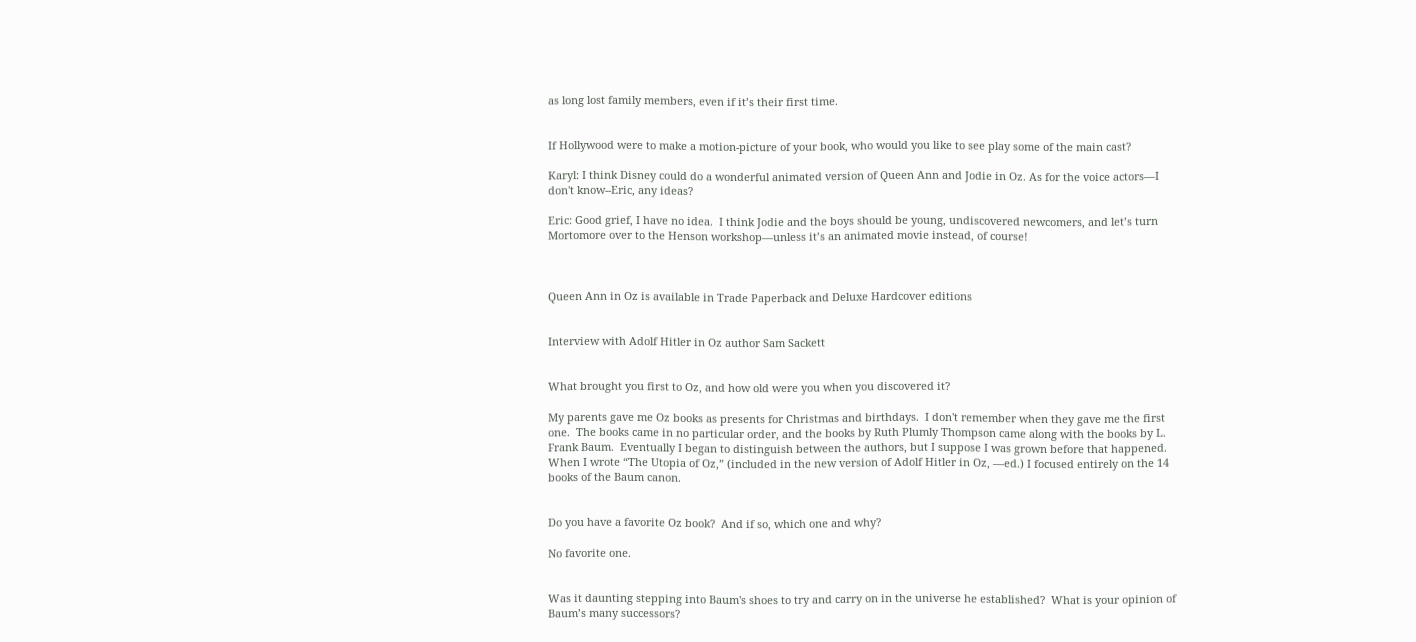as long lost family members, even if it’s their first time.


If Hollywood were to make a motion-picture of your book, who would you like to see play some of the main cast?

Karyl: I think Disney could do a wonderful animated version of Queen Ann and Jodie in Oz. As for the voice actors—I don't know--Eric, any ideas?

Eric: Good grief, I have no idea.  I think Jodie and the boys should be young, undiscovered newcomers, and let’s turn Mortomore over to the Henson workshop—unless it’s an animated movie instead, of course!



Queen Ann in Oz is available in Trade Paperback and Deluxe Hardcover editions


Interview with Adolf Hitler in Oz author Sam Sackett


What brought you first to Oz, and how old were you when you discovered it?

My parents gave me Oz books as presents for Christmas and birthdays.  I don't remember when they gave me the first one.  The books came in no particular order, and the books by Ruth Plumly Thompson came along with the books by L. Frank Baum.  Eventually I began to distinguish between the authors, but I suppose I was grown before that happened.  When I wrote “The Utopia of Oz,” (included in the new version of Adolf Hitler in Oz, —ed.) I focused entirely on the 14 books of the Baum canon.


Do you have a favorite Oz book?  And if so, which one and why?

No favorite one.


Was it daunting stepping into Baum's shoes to try and carry on in the universe he established?  What is your opinion of Baum’s many successors?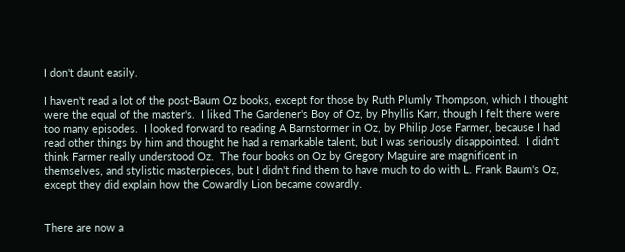I don't daunt easily.

I haven't read a lot of the post-Baum Oz books, except for those by Ruth Plumly Thompson, which I thought were the equal of the master's.  I liked The Gardener's Boy of Oz, by Phyllis Karr, though I felt there were too many episodes.  I looked forward to reading A Barnstormer in Oz, by Philip Jose Farmer, because I had read other things by him and thought he had a remarkable talent, but I was seriously disappointed.  I didn't think Farmer really understood Oz.  The four books on Oz by Gregory Maguire are magnificent in themselves, and stylistic masterpieces, but I didn't find them to have much to do with L. Frank Baum's Oz, except they did explain how the Cowardly Lion became cowardly.


There are now a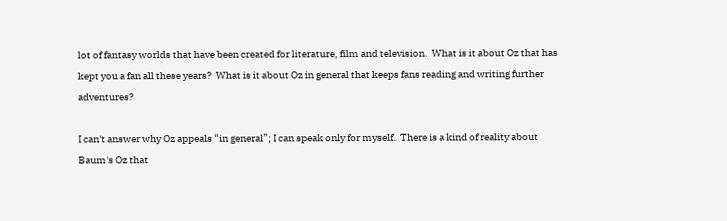lot of fantasy worlds that have been created for literature, film and television.  What is it about Oz that has kept you a fan all these years?  What is it about Oz in general that keeps fans reading and writing further adventures?

I can't answer why Oz appeals “in general”; I can speak only for myself.  There is a kind of reality about Baum's Oz that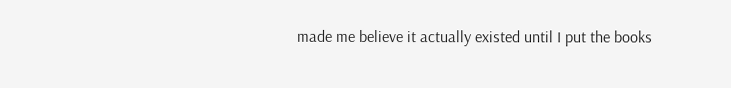made me believe it actually existed until I put the books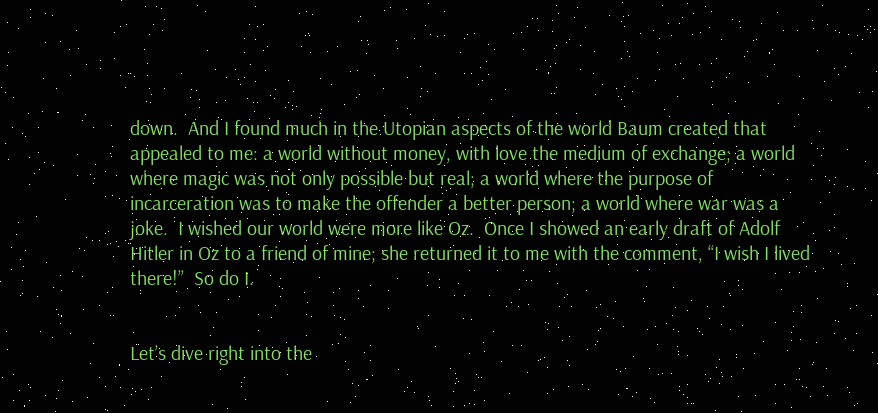down.  And I found much in the Utopian aspects of the world Baum created that appealed to me: a world without money, with love the medium of exchange; a world where magic was not only possible but real; a world where the purpose of incarceration was to make the offender a better person; a world where war was a joke.  I wished our world were more like Oz.  Once I showed an early draft of Adolf Hitler in Oz to a friend of mine; she returned it to me with the comment, “I wish I lived there!”  So do I.


Let’s dive right into the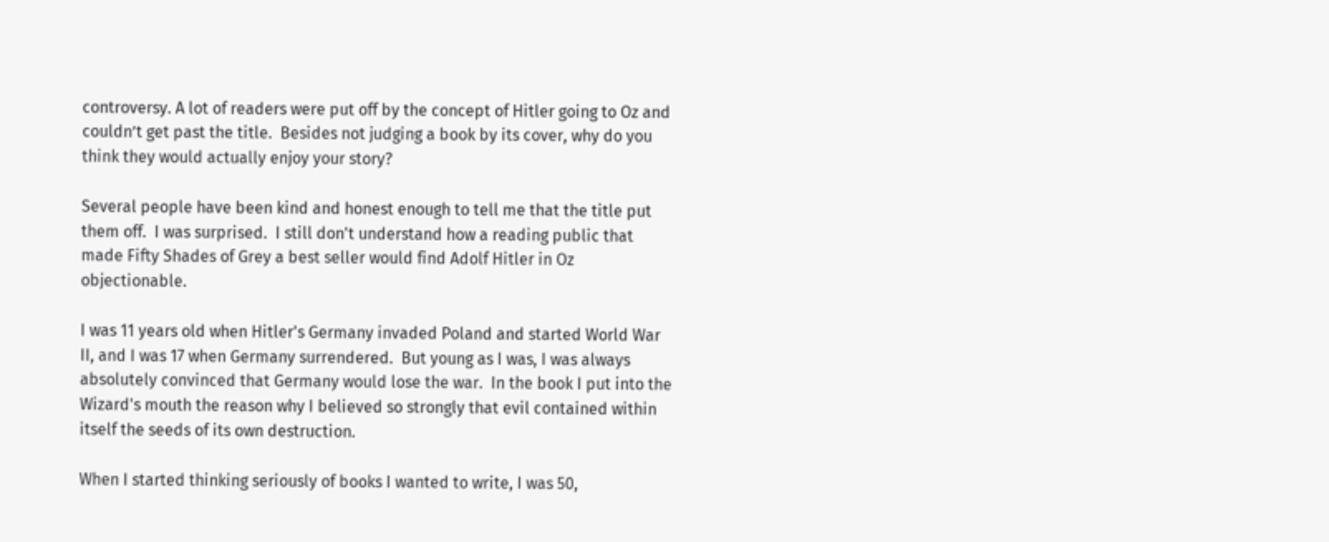controversy. A lot of readers were put off by the concept of Hitler going to Oz and couldn’t get past the title.  Besides not judging a book by its cover, why do you think they would actually enjoy your story?

Several people have been kind and honest enough to tell me that the title put them off.  I was surprised.  I still don't understand how a reading public that made Fifty Shades of Grey a best seller would find Adolf Hitler in Oz objectionable.

I was 11 years old when Hitler's Germany invaded Poland and started World War II, and I was 17 when Germany surrendered.  But young as I was, I was always absolutely convinced that Germany would lose the war.  In the book I put into the Wizard's mouth the reason why I believed so strongly that evil contained within itself the seeds of its own destruction.

When I started thinking seriously of books I wanted to write, I was 50,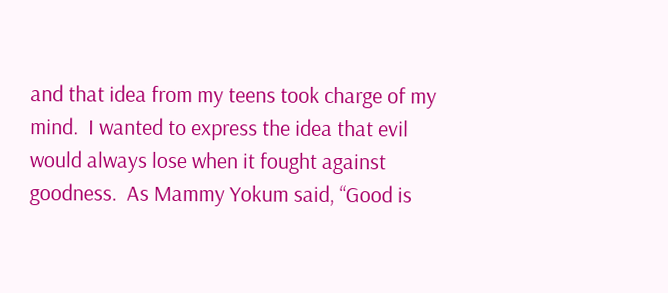and that idea from my teens took charge of my mind.  I wanted to express the idea that evil would always lose when it fought against goodness.  As Mammy Yokum said, “Good is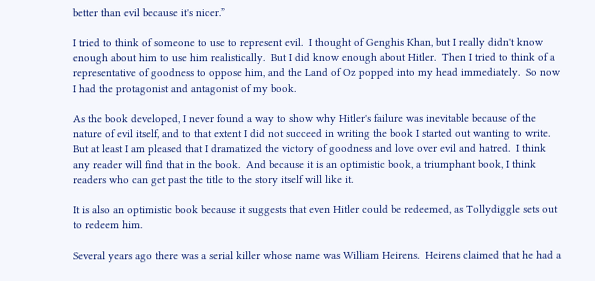better than evil because it's nicer.”

I tried to think of someone to use to represent evil.  I thought of Genghis Khan, but I really didn't know enough about him to use him realistically.  But I did know enough about Hitler.  Then I tried to think of a representative of goodness to oppose him, and the Land of Oz popped into my head immediately.  So now I had the protagonist and antagonist of my book.

As the book developed, I never found a way to show why Hitler's failure was inevitable because of the nature of evil itself, and to that extent I did not succeed in writing the book I started out wanting to write.  But at least I am pleased that I dramatized the victory of goodness and love over evil and hatred.  I think any reader will find that in the book.  And because it is an optimistic book, a triumphant book, I think readers who can get past the title to the story itself will like it.

It is also an optimistic book because it suggests that even Hitler could be redeemed, as Tollydiggle sets out to redeem him.

Several years ago there was a serial killer whose name was William Heirens.  Heirens claimed that he had a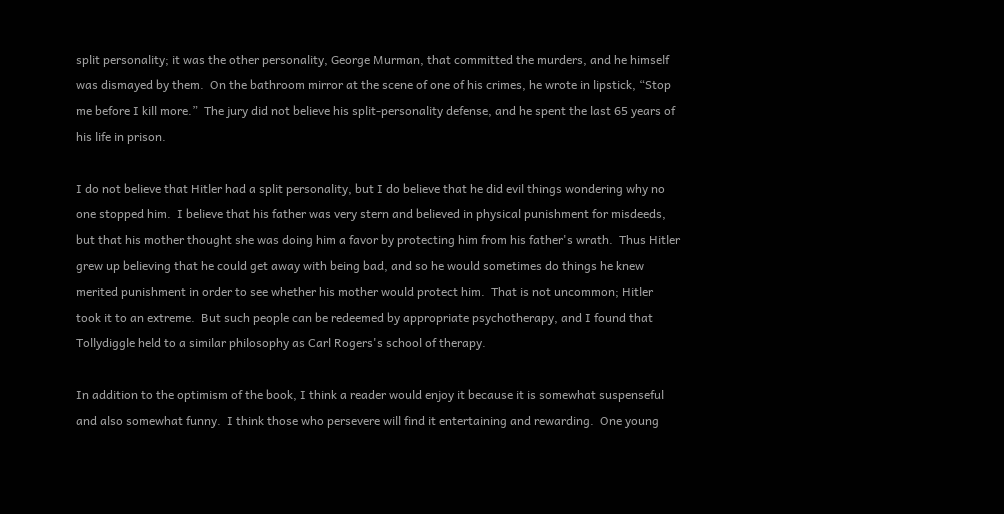split personality; it was the other personality, George Murman, that committed the murders, and he himself was dismayed by them.  On the bathroom mirror at the scene of one of his crimes, he wrote in lipstick, “Stop me before I kill more.”  The jury did not believe his split-personality defense, and he spent the last 65 years of his life in prison.

I do not believe that Hitler had a split personality, but I do believe that he did evil things wondering why no one stopped him.  I believe that his father was very stern and believed in physical punishment for misdeeds, but that his mother thought she was doing him a favor by protecting him from his father's wrath.  Thus Hitler grew up believing that he could get away with being bad, and so he would sometimes do things he knew merited punishment in order to see whether his mother would protect him.  That is not uncommon; Hitler took it to an extreme.  But such people can be redeemed by appropriate psychotherapy, and I found that Tollydiggle held to a similar philosophy as Carl Rogers's school of therapy.

In addition to the optimism of the book, I think a reader would enjoy it because it is somewhat suspenseful and also somewhat funny.  I think those who persevere will find it entertaining and rewarding.  One young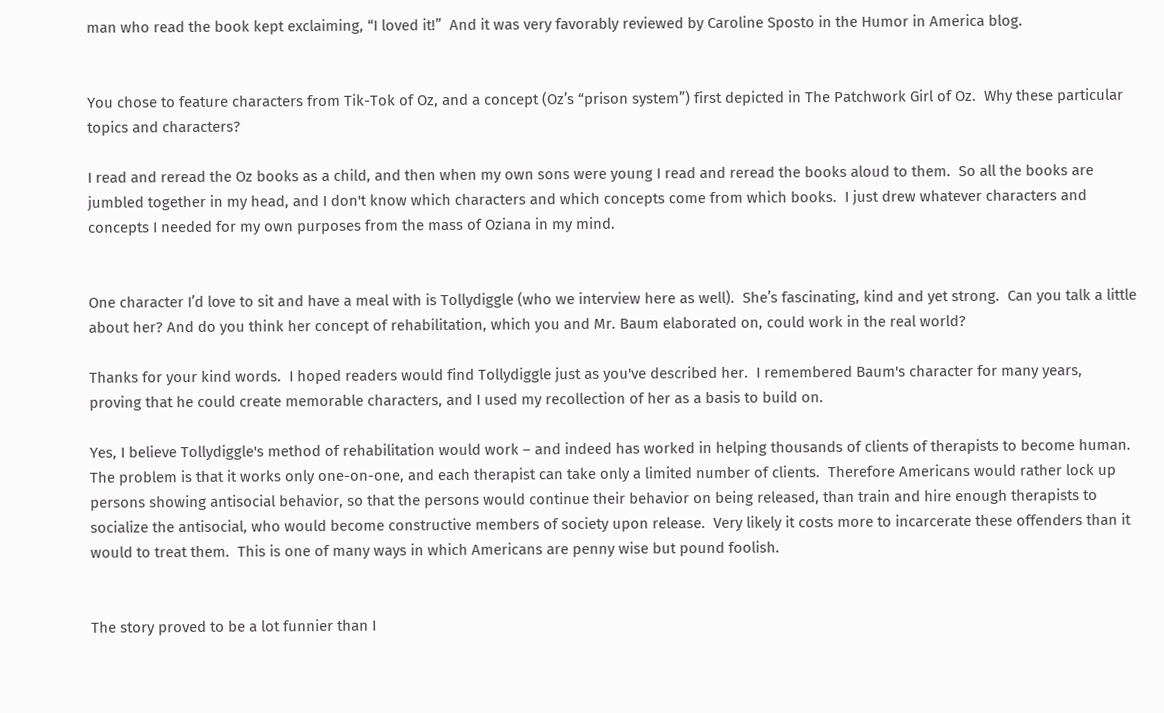man who read the book kept exclaiming, “I loved it!”  And it was very favorably reviewed by Caroline Sposto in the Humor in America blog.


You chose to feature characters from Tik-Tok of Oz, and a concept (Oz’s “prison system”) first depicted in The Patchwork Girl of Oz.  Why these particular topics and characters?

I read and reread the Oz books as a child, and then when my own sons were young I read and reread the books aloud to them.  So all the books are jumbled together in my head, and I don't know which characters and which concepts come from which books.  I just drew whatever characters and concepts I needed for my own purposes from the mass of Oziana in my mind.


One character I’d love to sit and have a meal with is Tollydiggle (who we interview here as well).  She’s fascinating, kind and yet strong.  Can you talk a little about her? And do you think her concept of rehabilitation, which you and Mr. Baum elaborated on, could work in the real world?

Thanks for your kind words.  I hoped readers would find Tollydiggle just as you've described her.  I remembered Baum's character for many years, proving that he could create memorable characters, and I used my recollection of her as a basis to build on.

Yes, I believe Tollydiggle's method of rehabilitation would work – and indeed has worked in helping thousands of clients of therapists to become human.  The problem is that it works only one-on-one, and each therapist can take only a limited number of clients.  Therefore Americans would rather lock up persons showing antisocial behavior, so that the persons would continue their behavior on being released, than train and hire enough therapists to socialize the antisocial, who would become constructive members of society upon release.  Very likely it costs more to incarcerate these offenders than it would to treat them.  This is one of many ways in which Americans are penny wise but pound foolish.


The story proved to be a lot funnier than I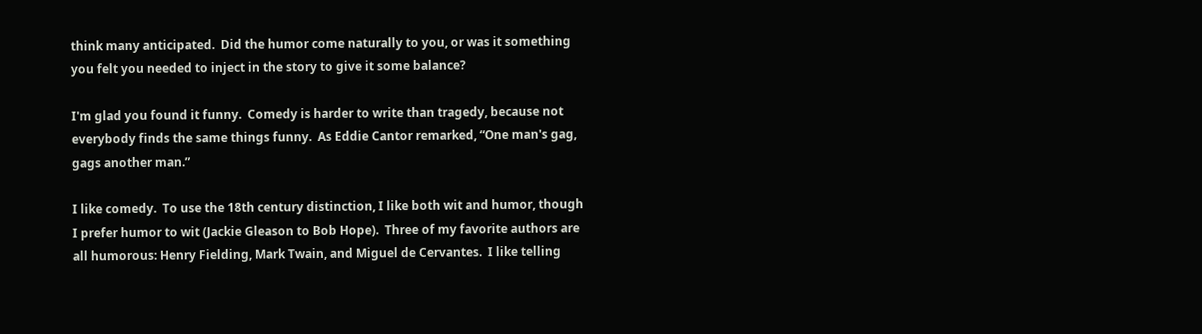think many anticipated.  Did the humor come naturally to you, or was it something you felt you needed to inject in the story to give it some balance?

I'm glad you found it funny.  Comedy is harder to write than tragedy, because not everybody finds the same things funny.  As Eddie Cantor remarked, “One man's gag, gags another man.”

I like comedy.  To use the 18th century distinction, I like both wit and humor, though I prefer humor to wit (Jackie Gleason to Bob Hope).  Three of my favorite authors are all humorous: Henry Fielding, Mark Twain, and Miguel de Cervantes.  I like telling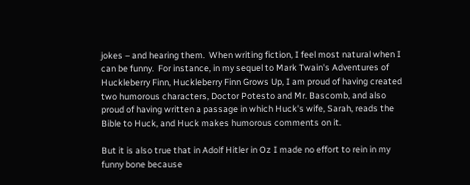jokes – and hearing them.  When writing fiction, I feel most natural when I can be funny.  For instance, in my sequel to Mark Twain's Adventures of Huckleberry Finn, Huckleberry Finn Grows Up, I am proud of having created two humorous characters, Doctor Potesto and Mr. Bascomb, and also proud of having written a passage in which Huck's wife, Sarah, reads the Bible to Huck, and Huck makes humorous comments on it.

But it is also true that in Adolf Hitler in Oz I made no effort to rein in my funny bone because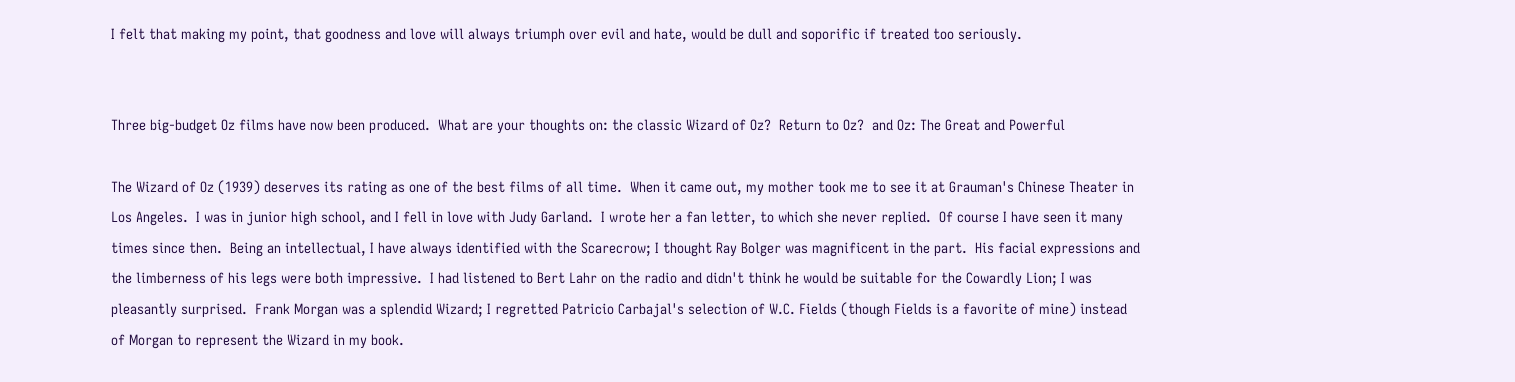I felt that making my point, that goodness and love will always triumph over evil and hate, would be dull and soporific if treated too seriously.


Three big-budget Oz films have now been produced.  What are your thoughts on: the classic Wizard of Oz?  Return to Oz?  and Oz: The Great and Powerful

The Wizard of Oz (1939) deserves its rating as one of the best films of all time.  When it came out, my mother took me to see it at Grauman's Chinese Theater in Los Angeles.  I was in junior high school, and I fell in love with Judy Garland.  I wrote her a fan letter, to which she never replied.  Of course I have seen it many times since then.  Being an intellectual, I have always identified with the Scarecrow; I thought Ray Bolger was magnificent in the part.  His facial expressions and the limberness of his legs were both impressive.  I had listened to Bert Lahr on the radio and didn't think he would be suitable for the Cowardly Lion; I was pleasantly surprised.  Frank Morgan was a splendid Wizard; I regretted Patricio Carbajal's selection of W.C. Fields (though Fields is a favorite of mine) instead of Morgan to represent the Wizard in my book.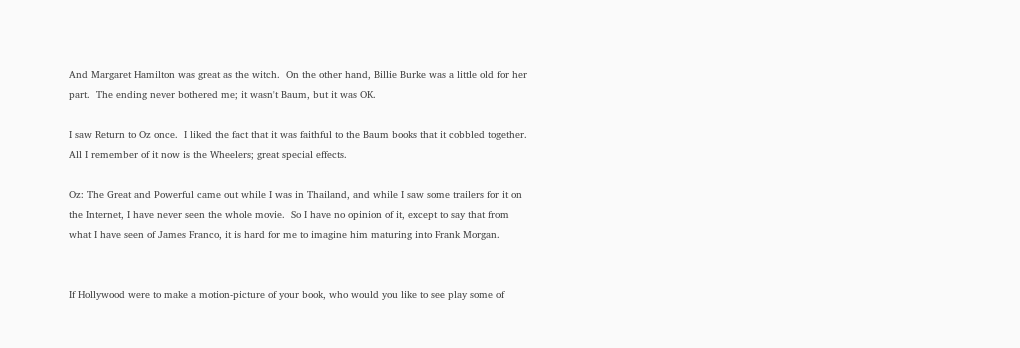And Margaret Hamilton was great as the witch.  On the other hand, Billie Burke was a little old for her part.  The ending never bothered me; it wasn't Baum, but it was OK.

I saw Return to Oz once.  I liked the fact that it was faithful to the Baum books that it cobbled together.  All I remember of it now is the Wheelers; great special effects.

Oz: The Great and Powerful came out while I was in Thailand, and while I saw some trailers for it on the Internet, I have never seen the whole movie.  So I have no opinion of it, except to say that from what I have seen of James Franco, it is hard for me to imagine him maturing into Frank Morgan.


If Hollywood were to make a motion-picture of your book, who would you like to see play some of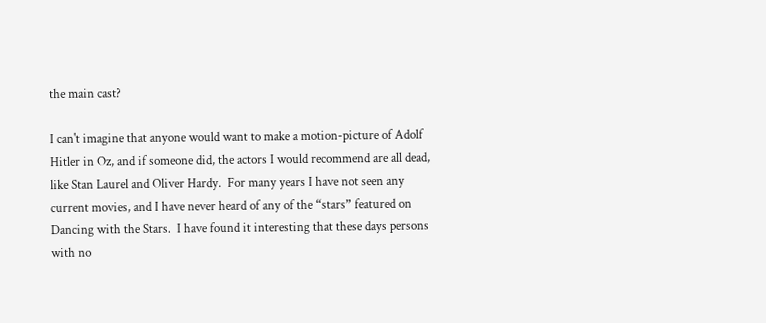the main cast?

I can't imagine that anyone would want to make a motion-picture of Adolf Hitler in Oz, and if someone did, the actors I would recommend are all dead, like Stan Laurel and Oliver Hardy.  For many years I have not seen any current movies, and I have never heard of any of the “stars” featured on Dancing with the Stars.  I have found it interesting that these days persons with no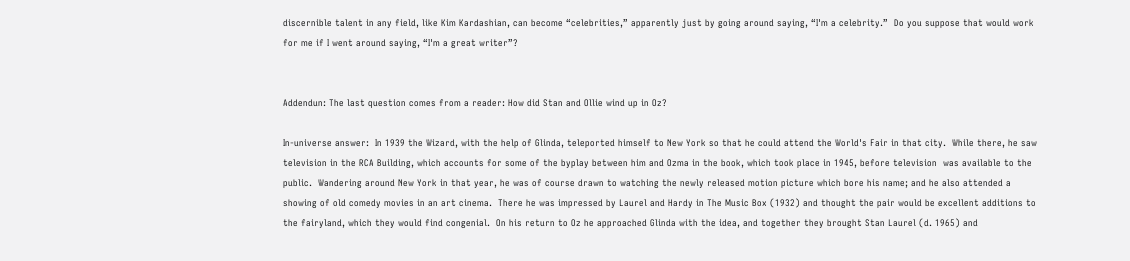discernible talent in any field, like Kim Kardashian, can become “celebrities,” apparently just by going around saying, “I'm a celebrity.”  Do you suppose that would work for me if I went around saying, “I'm a great writer”?


Addendun: The last question comes from a reader: How did Stan and Ollie wind up in Oz?

In-universe answer:  In 1939 the Wizard, with the help of Glinda, teleported himself to New York so that he could attend the World's Fair in that city.  While there, he saw television in the RCA Building, which accounts for some of the byplay between him and Ozma in the book, which took place in 1945, before television  was available to the public.  Wandering around New York in that year, he was of course drawn to watching the newly released motion picture which bore his name; and he also attended a showing of old comedy movies in an art cinema.  There he was impressed by Laurel and Hardy in The Music Box (1932) and thought the pair would be excellent additions to the fairyland, which they would find congenial.  On his return to Oz he approached Glinda with the idea, and together they brought Stan Laurel (d. 1965) and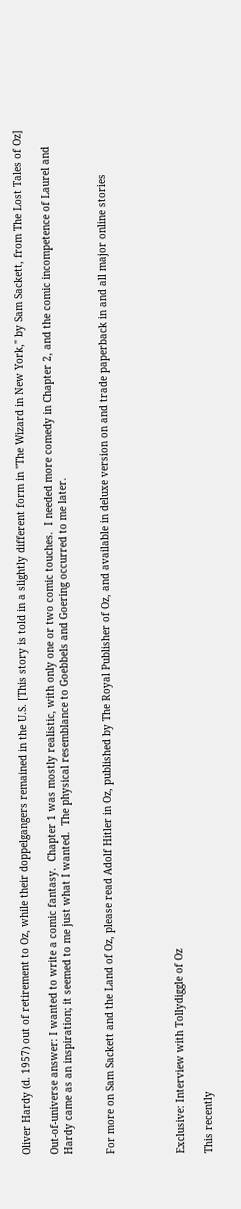Oliver Hardy (d. 1957) out of retirement to Oz, while their doppelgangers remained in the U.S. [This story is told in a slightly different form in "The Wizard in New York," by Sam Sackett, from The Lost Tales of Oz]

Out-of-universe answer: I wanted to write a comic fantasy.  Chapter 1 was mostly realistic, with only one or two comic touches.  I needed more comedy in Chapter 2, and the comic incompetence of Laurel and Hardy came as an inspiration; it seemed to me just what I wanted.  The physical resemblance to Goebbels and Goering occurred to me later.


For more on Sam Sackett and the Land of Oz, please read Adolf Hitler in Oz, published by The Royal Publisher of Oz, and available in deluxe version on and trade paperback in and all major online stories




Exclusive: Interview with Tollydiggle of Oz

This recently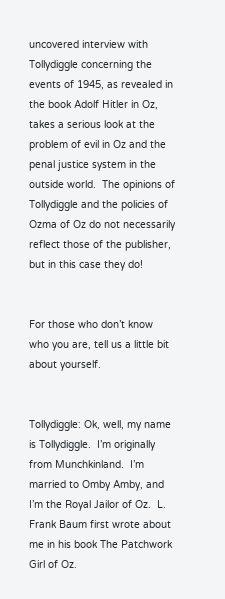uncovered interview with Tollydiggle concerning the events of 1945, as revealed in the book Adolf Hitler in Oz, takes a serious look at the problem of evil in Oz and the penal justice system in the outside world.  The opinions of Tollydiggle and the policies of Ozma of Oz do not necessarily reflect those of the publisher, but in this case they do!


For those who don’t know who you are, tell us a little bit about yourself.


Tollydiggle: Ok, well, my name is Tollydiggle.  I’m originally from Munchkinland.  I’m married to Omby Amby, and I’m the Royal Jailor of Oz.  L. Frank Baum first wrote about me in his book The Patchwork Girl of Oz.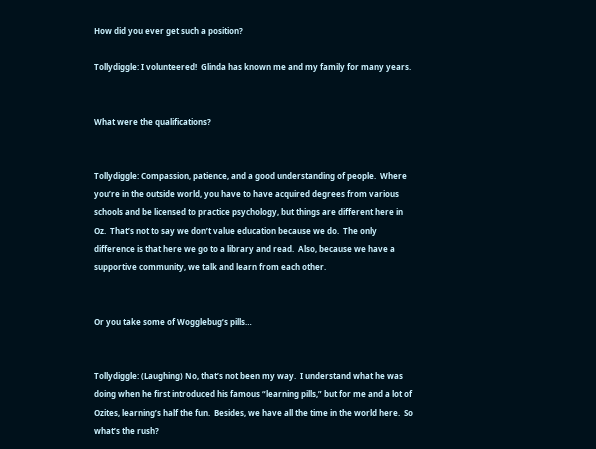How did you ever get such a position?

Tollydiggle: I volunteered!  Glinda has known me and my family for many years.


What were the qualifications?


Tollydiggle: Compassion, patience, and a good understanding of people.  Where you’re in the outside world, you have to have acquired degrees from various schools and be licensed to practice psychology, but things are different here in Oz.  That’s not to say we don’t value education because we do.  The only difference is that here we go to a library and read.  Also, because we have a supportive community, we talk and learn from each other.


Or you take some of Wogglebug’s pills…


Tollydiggle: (Laughing) No, that’s not been my way.  I understand what he was doing when he first introduced his famous “learning pills,” but for me and a lot of Ozites, learning’s half the fun.  Besides, we have all the time in the world here.  So what’s the rush?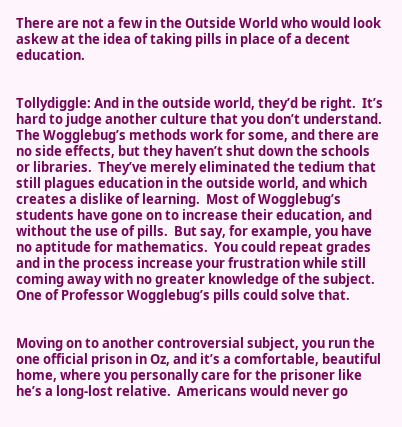There are not a few in the Outside World who would look askew at the idea of taking pills in place of a decent education.


Tollydiggle: And in the outside world, they’d be right.  It’s hard to judge another culture that you don’t understand.  The Wogglebug’s methods work for some, and there are no side effects, but they haven’t shut down the schools or libraries.  They’ve merely eliminated the tedium that still plagues education in the outside world, and which creates a dislike of learning.  Most of Wogglebug’s students have gone on to increase their education, and without the use of pills.  But say, for example, you have no aptitude for mathematics.  You could repeat grades and in the process increase your frustration while still coming away with no greater knowledge of the subject.  One of Professor Wogglebug’s pills could solve that.


Moving on to another controversial subject, you run the one official prison in Oz, and it’s a comfortable, beautiful home, where you personally care for the prisoner like he’s a long-lost relative.  Americans would never go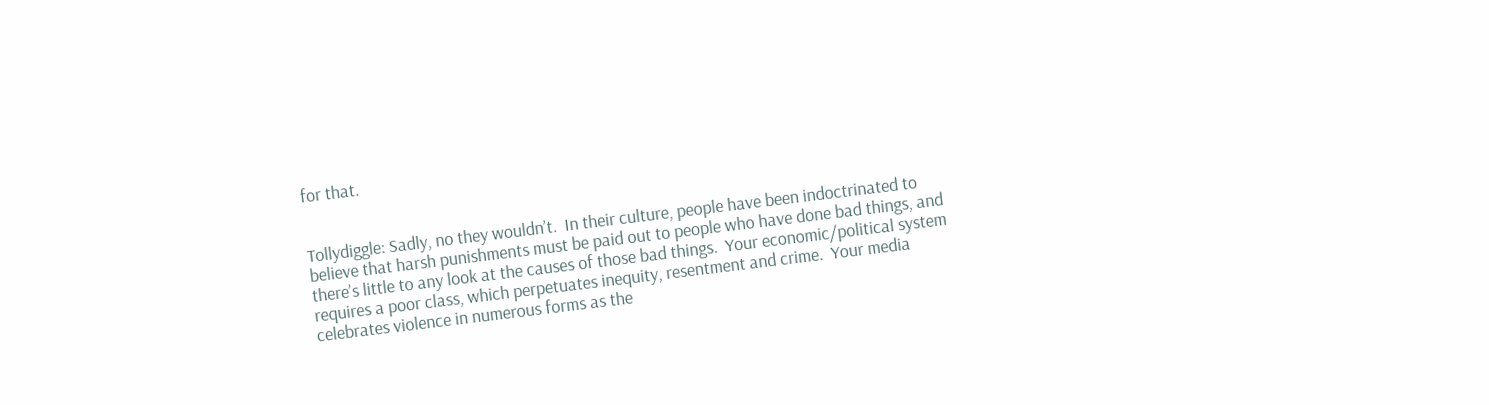for that.


Tollydiggle: Sadly, no they wouldn’t.  In their culture, people have been indoctrinated to believe that harsh punishments must be paid out to people who have done bad things, and there’s little to any look at the causes of those bad things.  Your economic/political system requires a poor class, which perpetuates inequity, resentment and crime.  Your media celebrates violence in numerous forms as the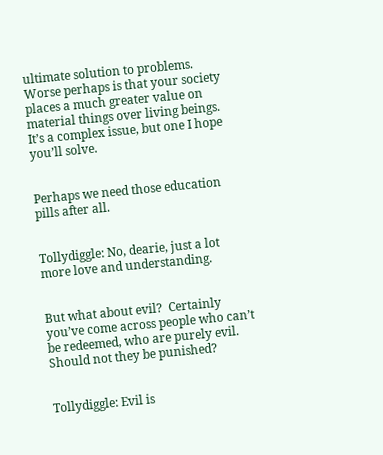ultimate solution to problems.  Worse perhaps is that your society places a much greater value on material things over living beings.  It’s a complex issue, but one I hope you’ll solve.


Perhaps we need those education pills after all.


Tollydiggle: No, dearie, just a lot more love and understanding.


But what about evil?  Certainly you’ve come across people who can’t be redeemed, who are purely evil.  Should not they be punished?


Tollydiggle: Evil is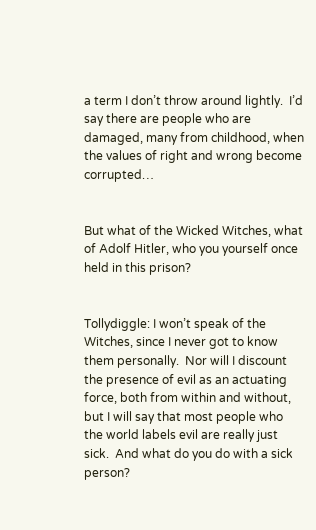a term I don’t throw around lightly.  I’d say there are people who are damaged, many from childhood, when the values of right and wrong become corrupted…


But what of the Wicked Witches, what of Adolf Hitler, who you yourself once held in this prison?


Tollydiggle: I won’t speak of the Witches, since I never got to know them personally.  Nor will I discount the presence of evil as an actuating force, both from within and without, but I will say that most people who the world labels evil are really just sick.  And what do you do with a sick person?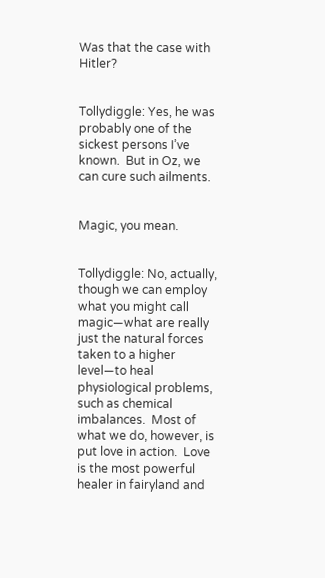Was that the case with Hitler?


Tollydiggle: Yes, he was probably one of the sickest persons I’ve known.  But in Oz, we can cure such ailments.


Magic, you mean.


Tollydiggle: No, actually, though we can employ what you might call magic—what are really just the natural forces taken to a higher level—to heal physiological problems, such as chemical imbalances.  Most of what we do, however, is put love in action.  Love is the most powerful healer in fairyland and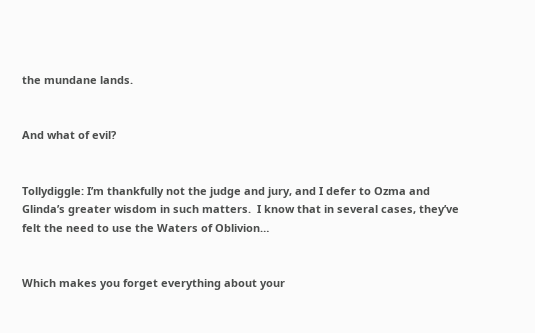the mundane lands.


And what of evil?


Tollydiggle: I’m thankfully not the judge and jury, and I defer to Ozma and Glinda’s greater wisdom in such matters.  I know that in several cases, they’ve felt the need to use the Waters of Oblivion…


Which makes you forget everything about your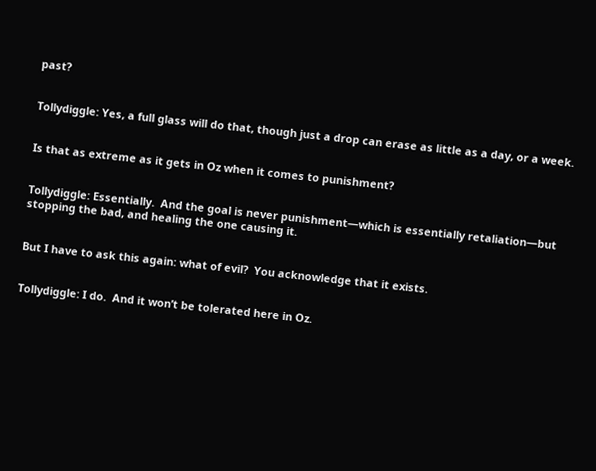past?


Tollydiggle: Yes, a full glass will do that, though just a drop can erase as little as a day, or a week.


Is that as extreme as it gets in Oz when it comes to punishment?


Tollydiggle: Essentially.  And the goal is never punishment—which is essentially retaliation—but stopping the bad, and healing the one causing it.


But I have to ask this again: what of evil?  You acknowledge that it exists.


Tollydiggle: I do.  And it won’t be tolerated here in Oz.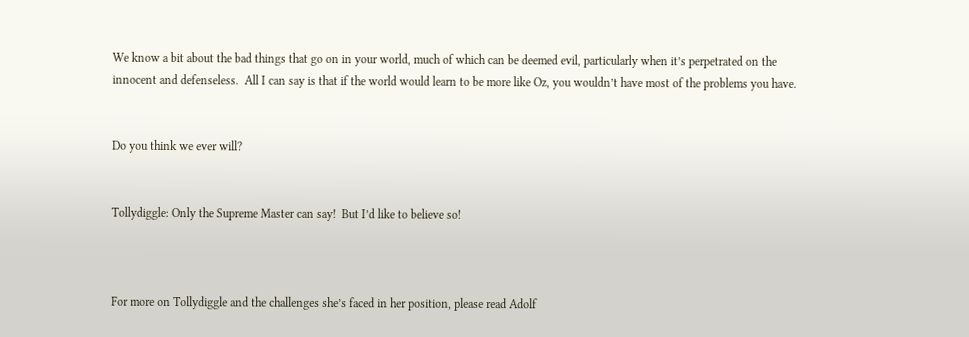We know a bit about the bad things that go on in your world, much of which can be deemed evil, particularly when it’s perpetrated on the innocent and defenseless.  All I can say is that if the world would learn to be more like Oz, you wouldn’t have most of the problems you have.


Do you think we ever will?


Tollydiggle: Only the Supreme Master can say!  But I’d like to believe so!



For more on Tollydiggle and the challenges she’s faced in her position, please read Adolf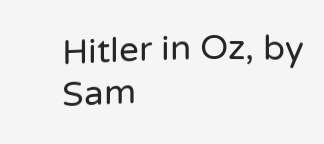Hitler in Oz, by Sam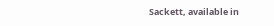Sackett, available in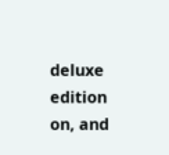deluxe edition on, and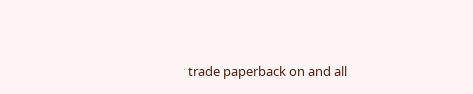trade paperback on and all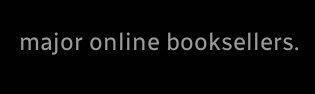major online booksellers.